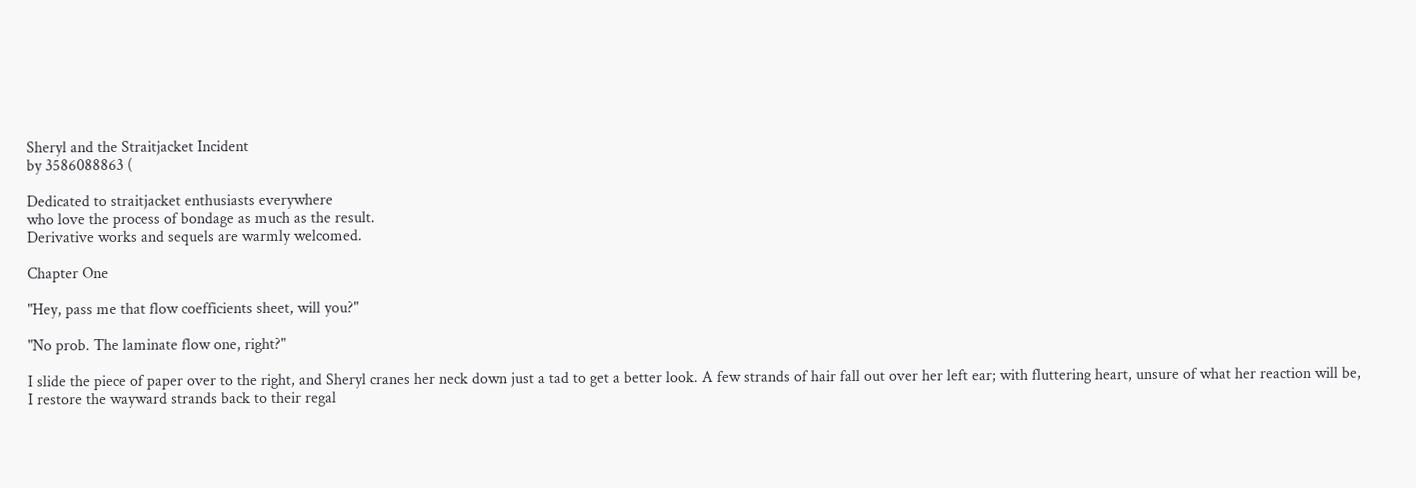Sheryl and the Straitjacket Incident
by 3586088863 (

Dedicated to straitjacket enthusiasts everywhere
who love the process of bondage as much as the result.
Derivative works and sequels are warmly welcomed.

Chapter One

"Hey, pass me that flow coefficients sheet, will you?"

"No prob. The laminate flow one, right?"

I slide the piece of paper over to the right, and Sheryl cranes her neck down just a tad to get a better look. A few strands of hair fall out over her left ear; with fluttering heart, unsure of what her reaction will be, I restore the wayward strands back to their regal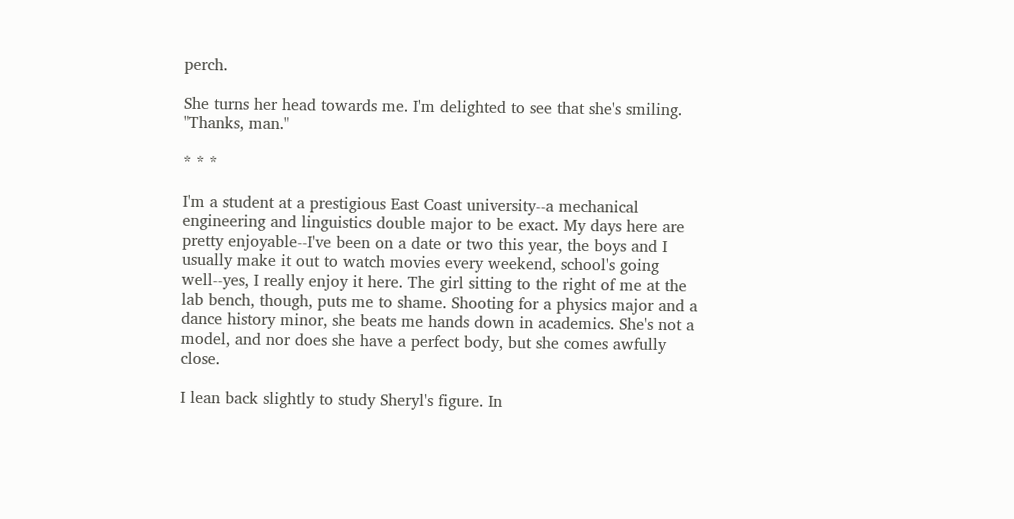perch.

She turns her head towards me. I'm delighted to see that she's smiling. "Thanks, man."

* * *

I'm a student at a prestigious East Coast university--a mechanical engineering and linguistics double major to be exact. My days here are pretty enjoyable--I've been on a date or two this year, the boys and I usually make it out to watch movies every weekend, school's going well--yes, I really enjoy it here. The girl sitting to the right of me at the lab bench, though, puts me to shame. Shooting for a physics major and a dance history minor, she beats me hands down in academics. She's not a model, and nor does she have a perfect body, but she comes awfully close.

I lean back slightly to study Sheryl's figure. In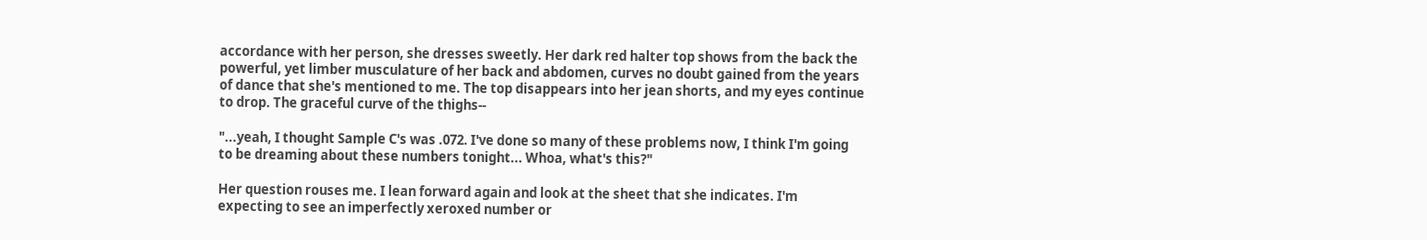accordance with her person, she dresses sweetly. Her dark red halter top shows from the back the powerful, yet limber musculature of her back and abdomen, curves no doubt gained from the years of dance that she's mentioned to me. The top disappears into her jean shorts, and my eyes continue to drop. The graceful curve of the thighs--

"...yeah, I thought Sample C's was .072. I've done so many of these problems now, I think I'm going to be dreaming about these numbers tonight... Whoa, what's this?"

Her question rouses me. I lean forward again and look at the sheet that she indicates. I'm expecting to see an imperfectly xeroxed number or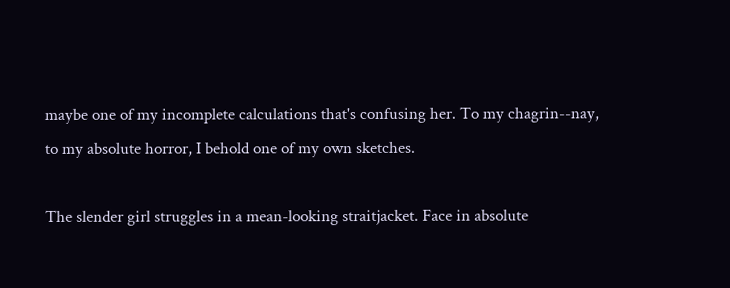maybe one of my incomplete calculations that's confusing her. To my chagrin--nay, to my absolute horror, I behold one of my own sketches.

The slender girl struggles in a mean-looking straitjacket. Face in absolute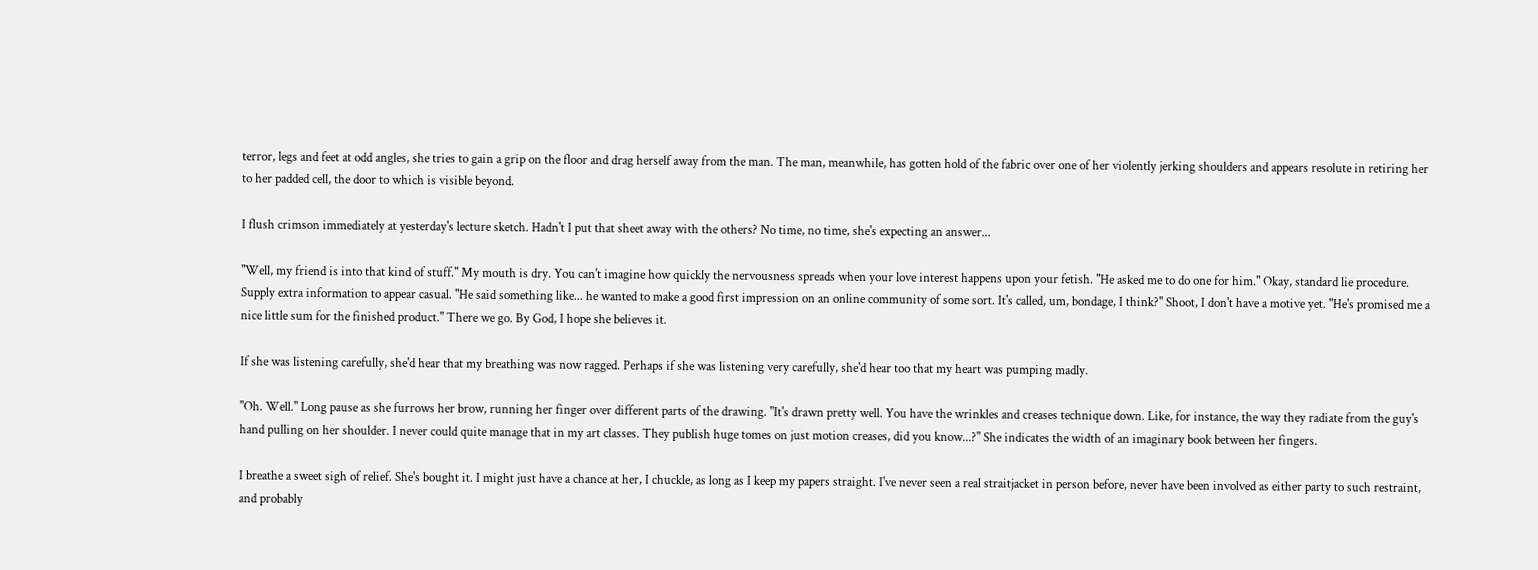terror, legs and feet at odd angles, she tries to gain a grip on the floor and drag herself away from the man. The man, meanwhile, has gotten hold of the fabric over one of her violently jerking shoulders and appears resolute in retiring her to her padded cell, the door to which is visible beyond.

I flush crimson immediately at yesterday's lecture sketch. Hadn't I put that sheet away with the others? No time, no time, she's expecting an answer...

"Well, my friend is into that kind of stuff." My mouth is dry. You can't imagine how quickly the nervousness spreads when your love interest happens upon your fetish. "He asked me to do one for him." Okay, standard lie procedure. Supply extra information to appear casual. "He said something like... he wanted to make a good first impression on an online community of some sort. It's called, um, bondage, I think?" Shoot, I don't have a motive yet. "He's promised me a nice little sum for the finished product." There we go. By God, I hope she believes it.

If she was listening carefully, she'd hear that my breathing was now ragged. Perhaps if she was listening very carefully, she'd hear too that my heart was pumping madly.

"Oh. Well." Long pause as she furrows her brow, running her finger over different parts of the drawing. "It's drawn pretty well. You have the wrinkles and creases technique down. Like, for instance, the way they radiate from the guy's hand pulling on her shoulder. I never could quite manage that in my art classes. They publish huge tomes on just motion creases, did you know...?" She indicates the width of an imaginary book between her fingers.

I breathe a sweet sigh of relief. She's bought it. I might just have a chance at her, I chuckle, as long as I keep my papers straight. I've never seen a real straitjacket in person before, never have been involved as either party to such restraint, and probably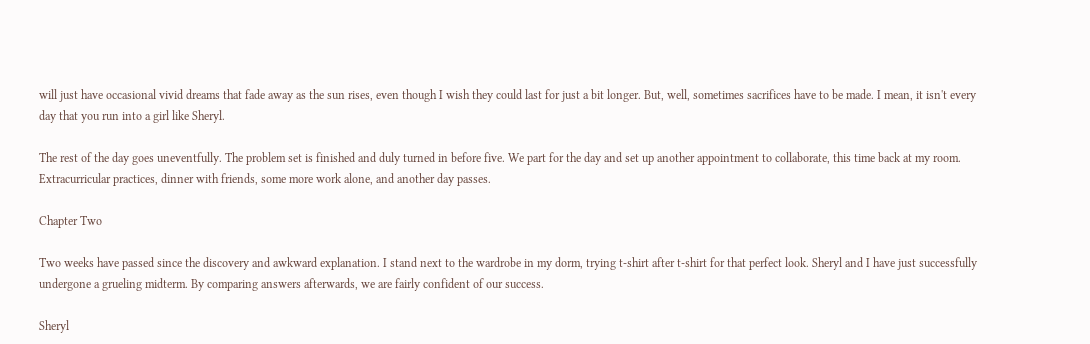will just have occasional vivid dreams that fade away as the sun rises, even though I wish they could last for just a bit longer. But, well, sometimes sacrifices have to be made. I mean, it isn't every day that you run into a girl like Sheryl.

The rest of the day goes uneventfully. The problem set is finished and duly turned in before five. We part for the day and set up another appointment to collaborate, this time back at my room. Extracurricular practices, dinner with friends, some more work alone, and another day passes.

Chapter Two

Two weeks have passed since the discovery and awkward explanation. I stand next to the wardrobe in my dorm, trying t-shirt after t-shirt for that perfect look. Sheryl and I have just successfully undergone a grueling midterm. By comparing answers afterwards, we are fairly confident of our success.

Sheryl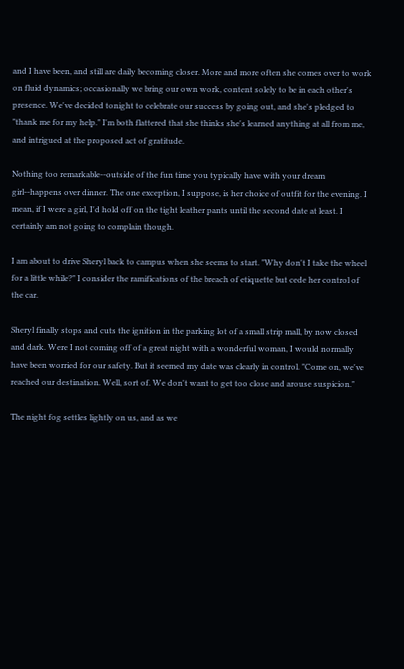and I have been, and still are daily becoming closer. More and more often she comes over to work on fluid dynamics; occasionally we bring our own work, content solely to be in each other's presence. We've decided tonight to celebrate our success by going out, and she's pledged to "thank me for my help." I'm both flattered that she thinks she's learned anything at all from me, and intrigued at the proposed act of gratitude.

Nothing too remarkable--outside of the fun time you typically have with your dream girl--happens over dinner. The one exception, I suppose, is her choice of outfit for the evening. I mean, if I were a girl, I'd hold off on the tight leather pants until the second date at least. I certainly am not going to complain though.

I am about to drive Sheryl back to campus when she seems to start. "Why don't I take the wheel for a little while?" I consider the ramifications of the breach of etiquette but cede her control of the car.

Sheryl finally stops and cuts the ignition in the parking lot of a small strip mall, by now closed and dark. Were I not coming off of a great night with a wonderful woman, I would normally have been worried for our safety. But it seemed my date was clearly in control. "Come on, we've reached our destination. Well, sort of. We don't want to get too close and arouse suspicion."

The night fog settles lightly on us, and as we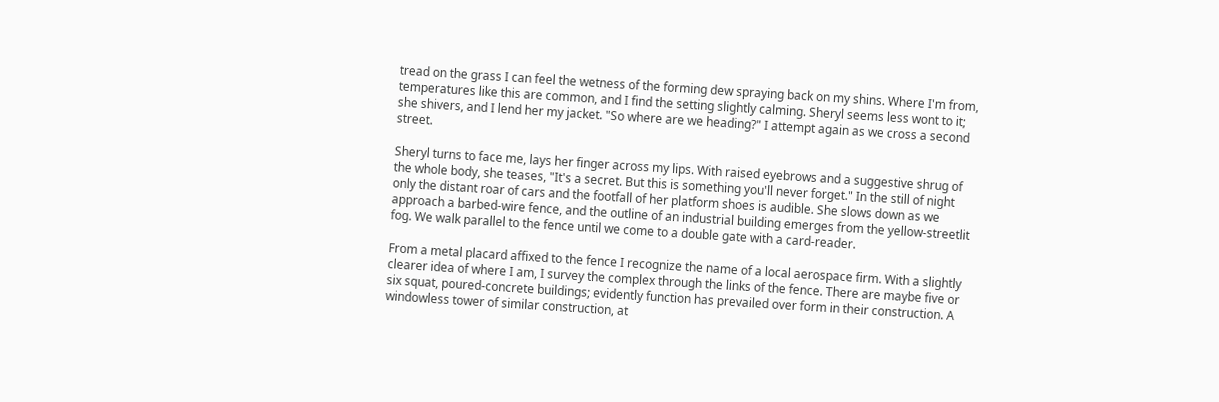tread on the grass I can feel the wetness of the forming dew spraying back on my shins. Where I'm from, temperatures like this are common, and I find the setting slightly calming. Sheryl seems less wont to it; she shivers, and I lend her my jacket. "So where are we heading?" I attempt again as we cross a second street.

Sheryl turns to face me, lays her finger across my lips. With raised eyebrows and a suggestive shrug of the whole body, she teases, "It's a secret. But this is something you'll never forget." In the still of night only the distant roar of cars and the footfall of her platform shoes is audible. She slows down as we approach a barbed-wire fence, and the outline of an industrial building emerges from the yellow-streetlit fog. We walk parallel to the fence until we come to a double gate with a card-reader.

From a metal placard affixed to the fence I recognize the name of a local aerospace firm. With a slightly clearer idea of where I am, I survey the complex through the links of the fence. There are maybe five or six squat, poured-concrete buildings; evidently function has prevailed over form in their construction. A windowless tower of similar construction, at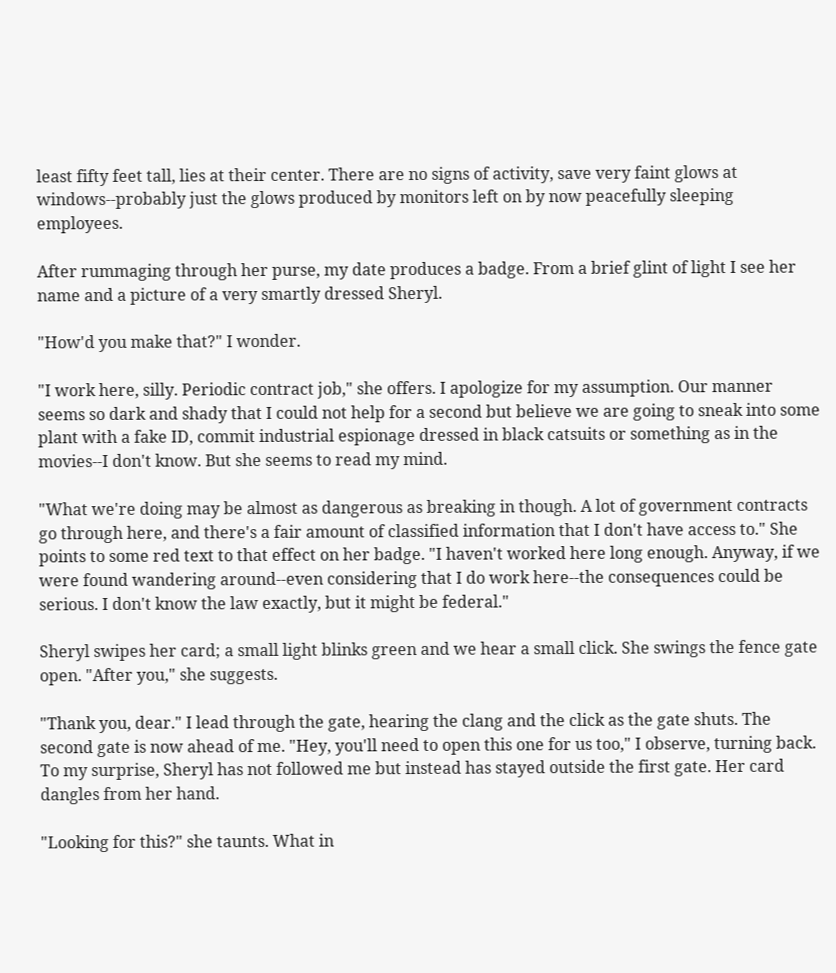least fifty feet tall, lies at their center. There are no signs of activity, save very faint glows at windows--probably just the glows produced by monitors left on by now peacefully sleeping employees.

After rummaging through her purse, my date produces a badge. From a brief glint of light I see her name and a picture of a very smartly dressed Sheryl.

"How'd you make that?" I wonder.

"I work here, silly. Periodic contract job," she offers. I apologize for my assumption. Our manner seems so dark and shady that I could not help for a second but believe we are going to sneak into some plant with a fake ID, commit industrial espionage dressed in black catsuits or something as in the movies--I don't know. But she seems to read my mind.

"What we're doing may be almost as dangerous as breaking in though. A lot of government contracts go through here, and there's a fair amount of classified information that I don't have access to." She points to some red text to that effect on her badge. "I haven't worked here long enough. Anyway, if we were found wandering around--even considering that I do work here--the consequences could be serious. I don't know the law exactly, but it might be federal."

Sheryl swipes her card; a small light blinks green and we hear a small click. She swings the fence gate open. "After you," she suggests.

"Thank you, dear." I lead through the gate, hearing the clang and the click as the gate shuts. The second gate is now ahead of me. "Hey, you'll need to open this one for us too," I observe, turning back. To my surprise, Sheryl has not followed me but instead has stayed outside the first gate. Her card dangles from her hand.

"Looking for this?" she taunts. What in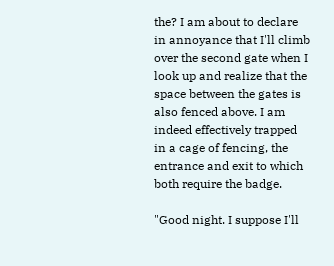the? I am about to declare in annoyance that I'll climb over the second gate when I look up and realize that the space between the gates is also fenced above. I am indeed effectively trapped in a cage of fencing, the entrance and exit to which both require the badge.

"Good night. I suppose I'll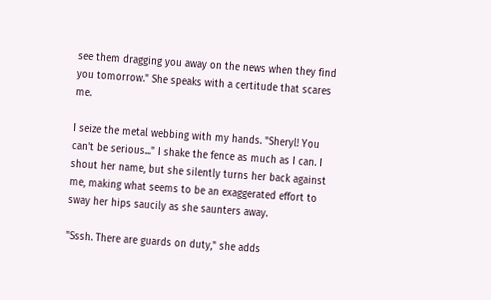see them dragging you away on the news when they find you tomorrow." She speaks with a certitude that scares me.

I seize the metal webbing with my hands. "Sheryl! You can't be serious..." I shake the fence as much as I can. I shout her name, but she silently turns her back against me, making what seems to be an exaggerated effort to sway her hips saucily as she saunters away.

"Sssh. There are guards on duty," she adds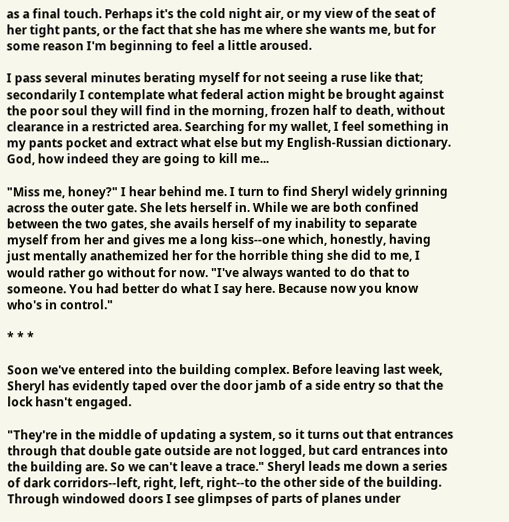as a final touch. Perhaps it's the cold night air, or my view of the seat of her tight pants, or the fact that she has me where she wants me, but for some reason I'm beginning to feel a little aroused.

I pass several minutes berating myself for not seeing a ruse like that; secondarily I contemplate what federal action might be brought against the poor soul they will find in the morning, frozen half to death, without clearance in a restricted area. Searching for my wallet, I feel something in my pants pocket and extract what else but my English-Russian dictionary. God, how indeed they are going to kill me...

"Miss me, honey?" I hear behind me. I turn to find Sheryl widely grinning across the outer gate. She lets herself in. While we are both confined between the two gates, she avails herself of my inability to separate myself from her and gives me a long kiss--one which, honestly, having just mentally anathemized her for the horrible thing she did to me, I would rather go without for now. "I've always wanted to do that to someone. You had better do what I say here. Because now you know who's in control."

* * *

Soon we've entered into the building complex. Before leaving last week, Sheryl has evidently taped over the door jamb of a side entry so that the lock hasn't engaged.

"They're in the middle of updating a system, so it turns out that entrances through that double gate outside are not logged, but card entrances into the building are. So we can't leave a trace." Sheryl leads me down a series of dark corridors--left, right, left, right--to the other side of the building. Through windowed doors I see glimpses of parts of planes under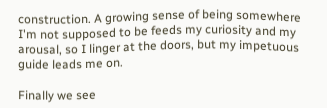construction. A growing sense of being somewhere I'm not supposed to be feeds my curiosity and my arousal, so I linger at the doors, but my impetuous guide leads me on.

Finally we see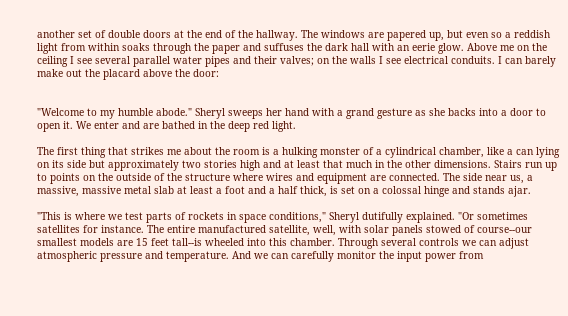another set of double doors at the end of the hallway. The windows are papered up, but even so a reddish light from within soaks through the paper and suffuses the dark hall with an eerie glow. Above me on the ceiling I see several parallel water pipes and their valves; on the walls I see electrical conduits. I can barely make out the placard above the door:


"Welcome to my humble abode." Sheryl sweeps her hand with a grand gesture as she backs into a door to open it. We enter and are bathed in the deep red light.

The first thing that strikes me about the room is a hulking monster of a cylindrical chamber, like a can lying on its side but approximately two stories high and at least that much in the other dimensions. Stairs run up to points on the outside of the structure where wires and equipment are connected. The side near us, a massive, massive metal slab at least a foot and a half thick, is set on a colossal hinge and stands ajar.

"This is where we test parts of rockets in space conditions," Sheryl dutifully explained. "Or sometimes satellites for instance. The entire manufactured satellite, well, with solar panels stowed of course--our smallest models are 15 feet tall--is wheeled into this chamber. Through several controls we can adjust atmospheric pressure and temperature. And we can carefully monitor the input power from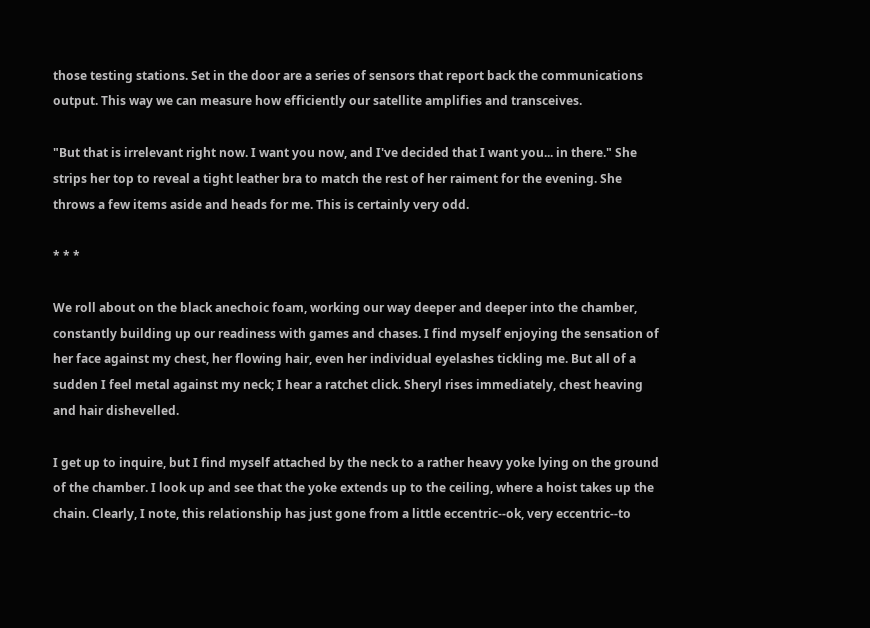those testing stations. Set in the door are a series of sensors that report back the communications output. This way we can measure how efficiently our satellite amplifies and transceives.

"But that is irrelevant right now. I want you now, and I've decided that I want you... in there." She strips her top to reveal a tight leather bra to match the rest of her raiment for the evening. She throws a few items aside and heads for me. This is certainly very odd.

* * *

We roll about on the black anechoic foam, working our way deeper and deeper into the chamber, constantly building up our readiness with games and chases. I find myself enjoying the sensation of her face against my chest, her flowing hair, even her individual eyelashes tickling me. But all of a sudden I feel metal against my neck; I hear a ratchet click. Sheryl rises immediately, chest heaving and hair dishevelled.

I get up to inquire, but I find myself attached by the neck to a rather heavy yoke lying on the ground of the chamber. I look up and see that the yoke extends up to the ceiling, where a hoist takes up the chain. Clearly, I note, this relationship has just gone from a little eccentric--ok, very eccentric--to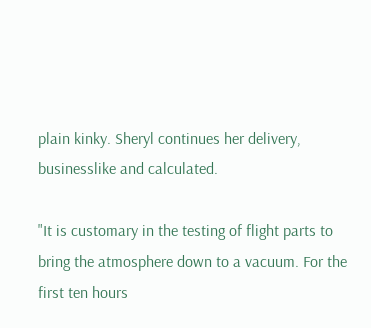plain kinky. Sheryl continues her delivery, businesslike and calculated.

"It is customary in the testing of flight parts to bring the atmosphere down to a vacuum. For the first ten hours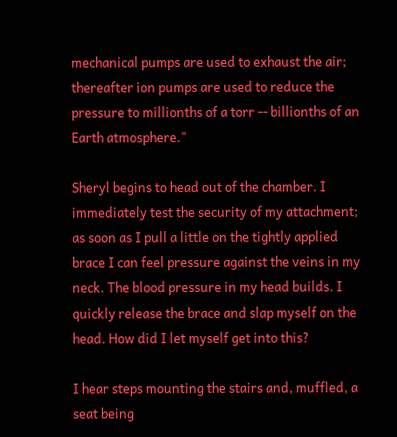mechanical pumps are used to exhaust the air; thereafter ion pumps are used to reduce the pressure to millionths of a torr -- billionths of an Earth atmosphere."

Sheryl begins to head out of the chamber. I immediately test the security of my attachment; as soon as I pull a little on the tightly applied brace I can feel pressure against the veins in my neck. The blood pressure in my head builds. I quickly release the brace and slap myself on the head. How did I let myself get into this?

I hear steps mounting the stairs and, muffled, a seat being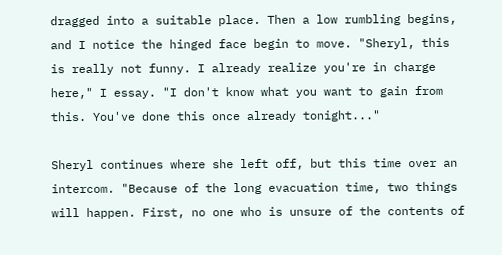dragged into a suitable place. Then a low rumbling begins, and I notice the hinged face begin to move. "Sheryl, this is really not funny. I already realize you're in charge here," I essay. "I don't know what you want to gain from this. You've done this once already tonight..."

Sheryl continues where she left off, but this time over an intercom. "Because of the long evacuation time, two things will happen. First, no one who is unsure of the contents of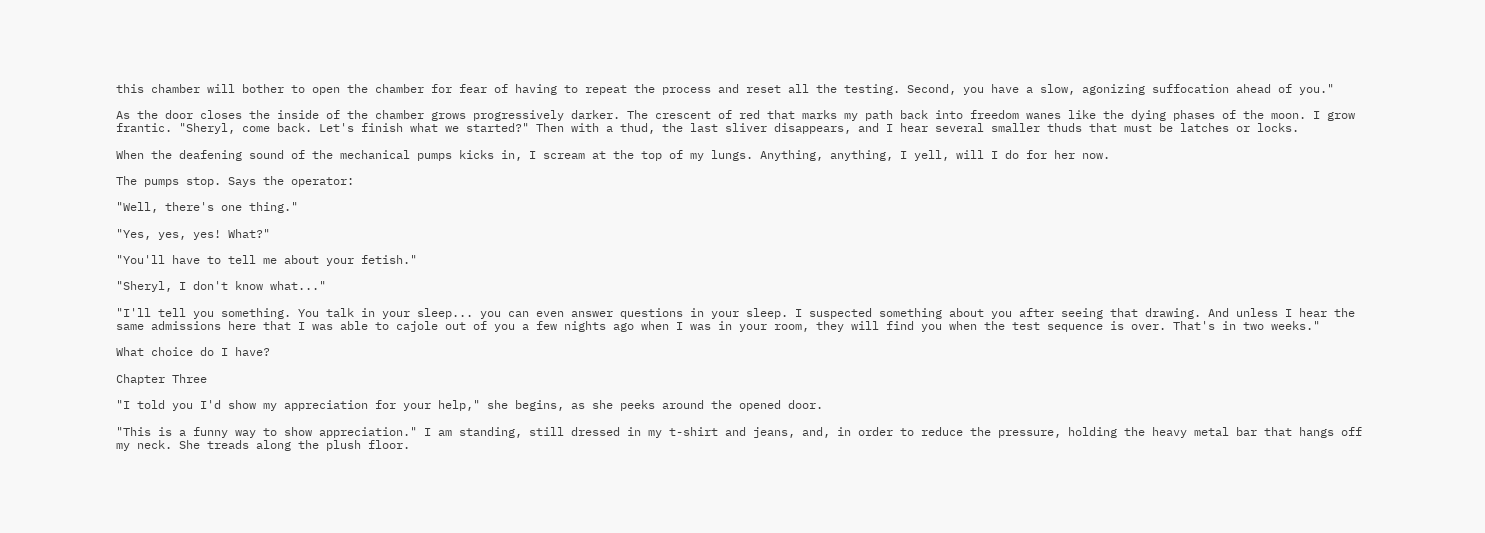this chamber will bother to open the chamber for fear of having to repeat the process and reset all the testing. Second, you have a slow, agonizing suffocation ahead of you."

As the door closes the inside of the chamber grows progressively darker. The crescent of red that marks my path back into freedom wanes like the dying phases of the moon. I grow frantic. "Sheryl, come back. Let's finish what we started?" Then with a thud, the last sliver disappears, and I hear several smaller thuds that must be latches or locks.

When the deafening sound of the mechanical pumps kicks in, I scream at the top of my lungs. Anything, anything, I yell, will I do for her now.

The pumps stop. Says the operator:

"Well, there's one thing."

"Yes, yes, yes! What?"

"You'll have to tell me about your fetish."

"Sheryl, I don't know what..."

"I'll tell you something. You talk in your sleep... you can even answer questions in your sleep. I suspected something about you after seeing that drawing. And unless I hear the same admissions here that I was able to cajole out of you a few nights ago when I was in your room, they will find you when the test sequence is over. That's in two weeks."

What choice do I have?

Chapter Three

"I told you I'd show my appreciation for your help," she begins, as she peeks around the opened door.

"This is a funny way to show appreciation." I am standing, still dressed in my t-shirt and jeans, and, in order to reduce the pressure, holding the heavy metal bar that hangs off my neck. She treads along the plush floor.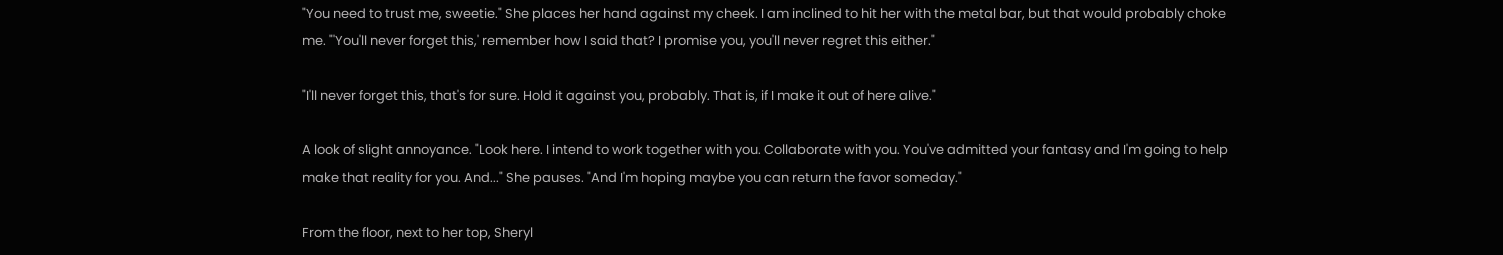"You need to trust me, sweetie." She places her hand against my cheek. I am inclined to hit her with the metal bar, but that would probably choke me. "'You'll never forget this,' remember how I said that? I promise you, you'll never regret this either."

"I'll never forget this, that's for sure. Hold it against you, probably. That is, if I make it out of here alive."

A look of slight annoyance. "Look here. I intend to work together with you. Collaborate with you. You've admitted your fantasy and I'm going to help make that reality for you. And..." She pauses. "And I'm hoping maybe you can return the favor someday."

From the floor, next to her top, Sheryl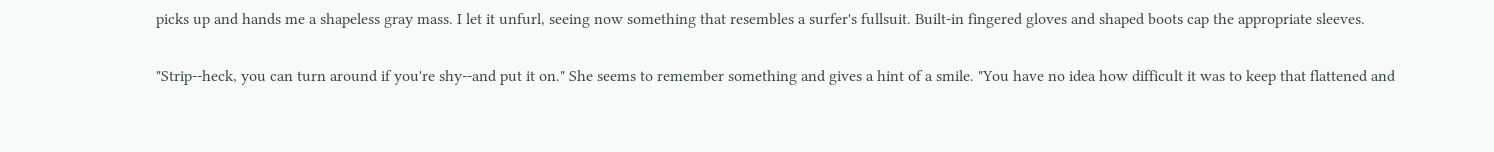picks up and hands me a shapeless gray mass. I let it unfurl, seeing now something that resembles a surfer's fullsuit. Built-in fingered gloves and shaped boots cap the appropriate sleeves.

"Strip--heck, you can turn around if you're shy--and put it on." She seems to remember something and gives a hint of a smile. "You have no idea how difficult it was to keep that flattened and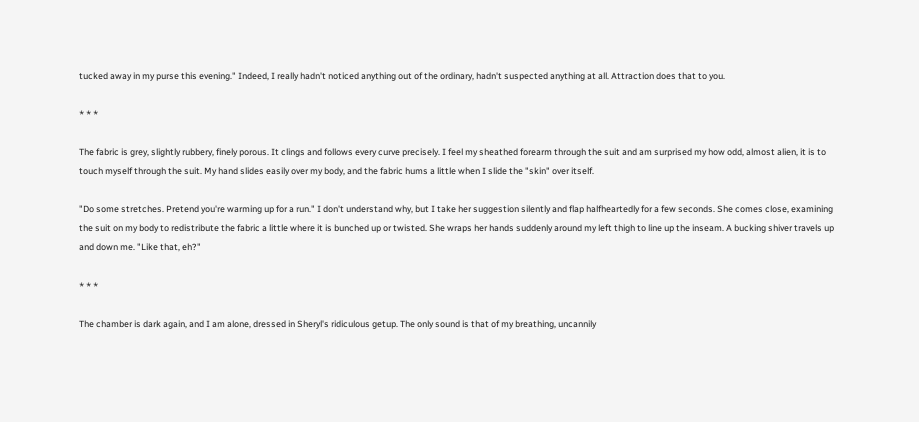tucked away in my purse this evening." Indeed, I really hadn't noticed anything out of the ordinary, hadn't suspected anything at all. Attraction does that to you.

* * *

The fabric is grey, slightly rubbery, finely porous. It clings and follows every curve precisely. I feel my sheathed forearm through the suit and am surprised my how odd, almost alien, it is to touch myself through the suit. My hand slides easily over my body, and the fabric hums a little when I slide the "skin" over itself.

"Do some stretches. Pretend you're warming up for a run." I don't understand why, but I take her suggestion silently and flap halfheartedly for a few seconds. She comes close, examining the suit on my body to redistribute the fabric a little where it is bunched up or twisted. She wraps her hands suddenly around my left thigh to line up the inseam. A bucking shiver travels up and down me. "Like that, eh?"

* * *

The chamber is dark again, and I am alone, dressed in Sheryl's ridiculous getup. The only sound is that of my breathing, uncannily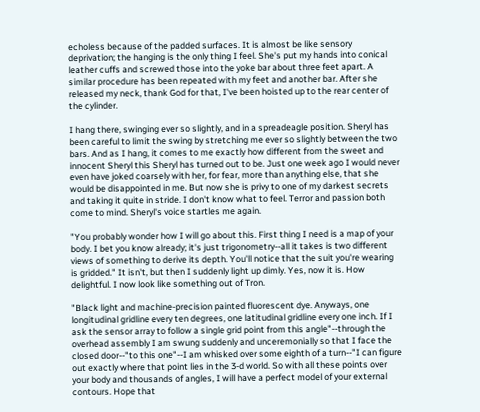echoless because of the padded surfaces. It is almost be like sensory deprivation; the hanging is the only thing I feel. She's put my hands into conical leather cuffs and screwed those into the yoke bar about three feet apart. A similar procedure has been repeated with my feet and another bar. After she released my neck, thank God for that, I've been hoisted up to the rear center of the cylinder.

I hang there, swinging ever so slightly, and in a spreadeagle position. Sheryl has been careful to limit the swing by stretching me ever so slightly between the two bars. And as I hang, it comes to me exactly how different from the sweet and innocent Sheryl this Sheryl has turned out to be. Just one week ago I would never even have joked coarsely with her, for fear, more than anything else, that she would be disappointed in me. But now she is privy to one of my darkest secrets and taking it quite in stride. I don't know what to feel. Terror and passion both come to mind. Sheryl's voice startles me again.

"You probably wonder how I will go about this. First thing I need is a map of your body. I bet you know already; it's just trigonometry--all it takes is two different views of something to derive its depth. You'll notice that the suit you're wearing is gridded." It isn't, but then I suddenly light up dimly. Yes, now it is. How delightful. I now look like something out of Tron.

"Black light and machine-precision painted fluorescent dye. Anyways, one longitudinal gridline every ten degrees, one latitudinal gridline every one inch. If I ask the sensor array to follow a single grid point from this angle"--through the overhead assembly I am swung suddenly and unceremonially so that I face the closed door--"to this one"--I am whisked over some eighth of a turn--"I can figure out exactly where that point lies in the 3-d world. So with all these points over your body and thousands of angles, I will have a perfect model of your external contours. Hope that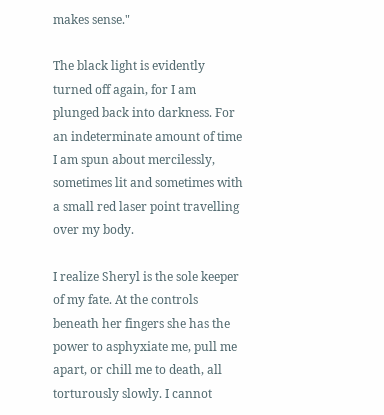makes sense."

The black light is evidently turned off again, for I am plunged back into darkness. For an indeterminate amount of time I am spun about mercilessly, sometimes lit and sometimes with a small red laser point travelling over my body.

I realize Sheryl is the sole keeper of my fate. At the controls beneath her fingers she has the power to asphyxiate me, pull me apart, or chill me to death, all torturously slowly. I cannot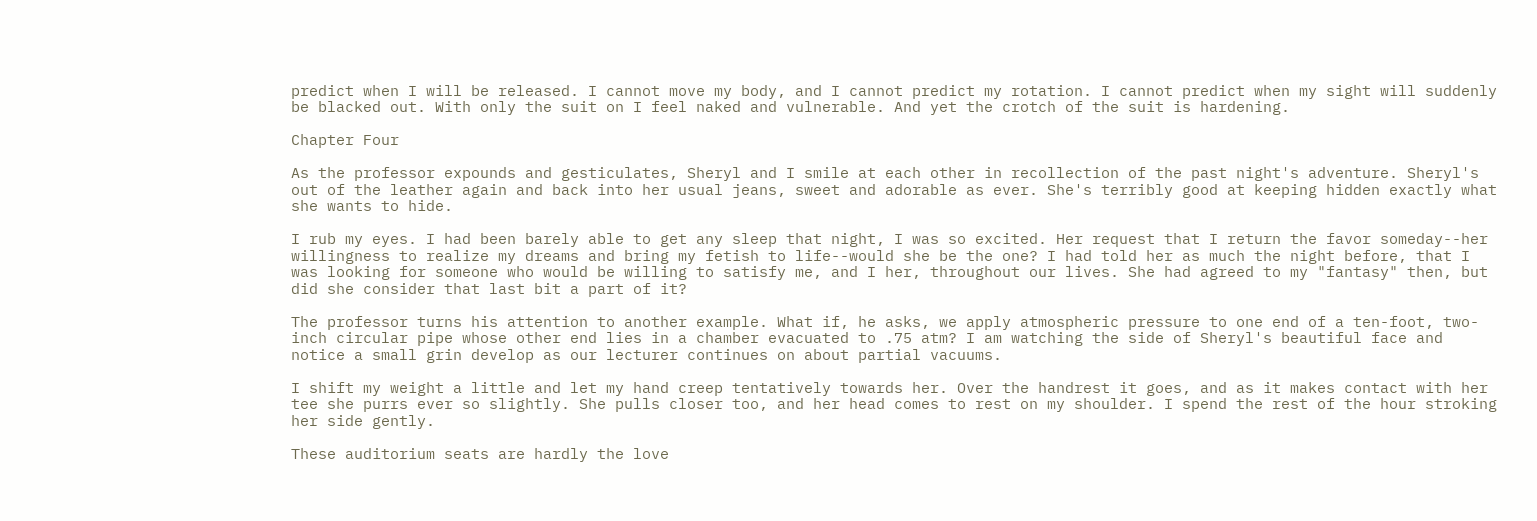predict when I will be released. I cannot move my body, and I cannot predict my rotation. I cannot predict when my sight will suddenly be blacked out. With only the suit on I feel naked and vulnerable. And yet the crotch of the suit is hardening.

Chapter Four

As the professor expounds and gesticulates, Sheryl and I smile at each other in recollection of the past night's adventure. Sheryl's out of the leather again and back into her usual jeans, sweet and adorable as ever. She's terribly good at keeping hidden exactly what she wants to hide.

I rub my eyes. I had been barely able to get any sleep that night, I was so excited. Her request that I return the favor someday--her willingness to realize my dreams and bring my fetish to life--would she be the one? I had told her as much the night before, that I was looking for someone who would be willing to satisfy me, and I her, throughout our lives. She had agreed to my "fantasy" then, but did she consider that last bit a part of it?

The professor turns his attention to another example. What if, he asks, we apply atmospheric pressure to one end of a ten-foot, two-inch circular pipe whose other end lies in a chamber evacuated to .75 atm? I am watching the side of Sheryl's beautiful face and notice a small grin develop as our lecturer continues on about partial vacuums.

I shift my weight a little and let my hand creep tentatively towards her. Over the handrest it goes, and as it makes contact with her tee she purrs ever so slightly. She pulls closer too, and her head comes to rest on my shoulder. I spend the rest of the hour stroking her side gently.

These auditorium seats are hardly the love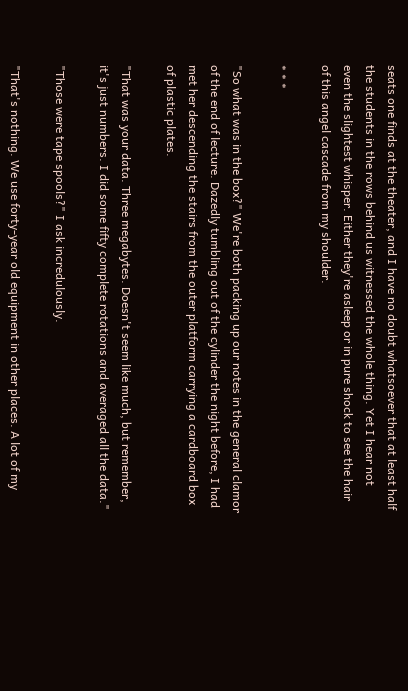seats one finds at the theater, and I have no doubt whatsoever that at least half the students in the rows behind us witnessed the whole thing. Yet I hear not even the slightest whisper. Either they're asleep or in pure shock to see the hair of this angel cascade from my shoulder.

* * *

"So what was in the box?" We're both packing up our notes in the general clamor of the end of lecture. Dazedly tumbling out of the cylinder the night before, I had met her descending the stairs from the outer platform carrying a cardboard box of plastic plates.

"That was your data. Three megabytes. Doesn't seem like much, but remember, it's just numbers. I did some fifty complete rotations and averaged all the data."

"Those were tape spools?" I ask incredulously.

"That's nothing. We use forty-year old equipment in other places. A lot of my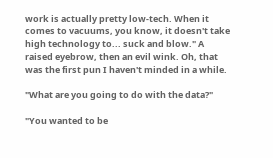work is actually pretty low-tech. When it comes to vacuums, you know, it doesn't take high technology to... suck and blow." A raised eyebrow, then an evil wink. Oh, that was the first pun I haven't minded in a while.

"What are you going to do with the data?"

"You wanted to be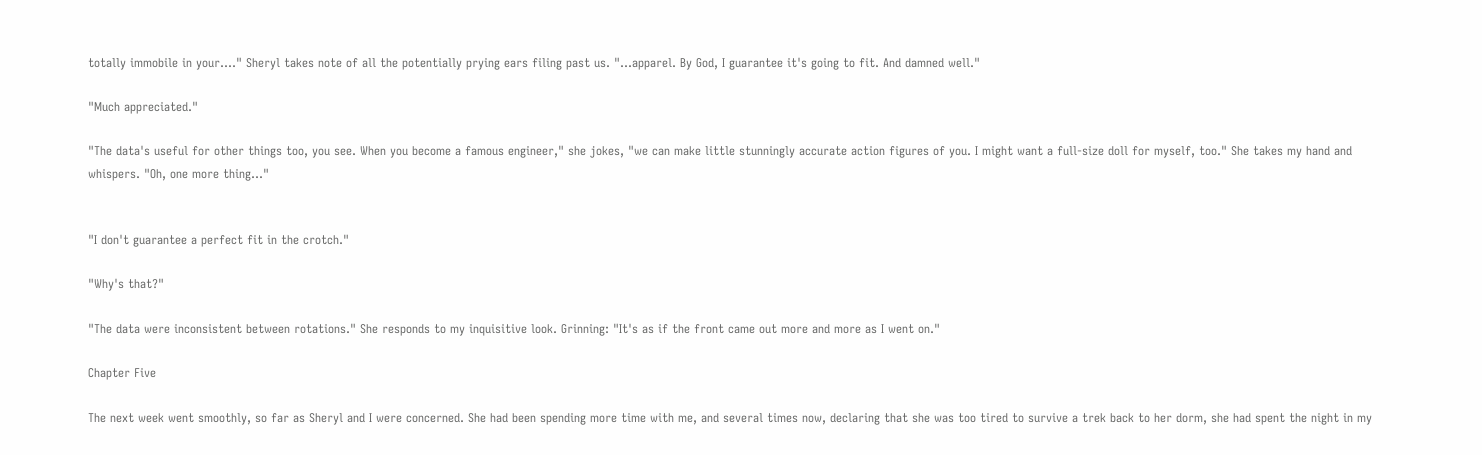totally immobile in your...." Sheryl takes note of all the potentially prying ears filing past us. "...apparel. By God, I guarantee it's going to fit. And damned well."

"Much appreciated."

"The data's useful for other things too, you see. When you become a famous engineer," she jokes, "we can make little stunningly accurate action figures of you. I might want a full-size doll for myself, too." She takes my hand and whispers. "Oh, one more thing..."


"I don't guarantee a perfect fit in the crotch."

"Why's that?"

"The data were inconsistent between rotations." She responds to my inquisitive look. Grinning: "It's as if the front came out more and more as I went on."

Chapter Five

The next week went smoothly, so far as Sheryl and I were concerned. She had been spending more time with me, and several times now, declaring that she was too tired to survive a trek back to her dorm, she had spent the night in my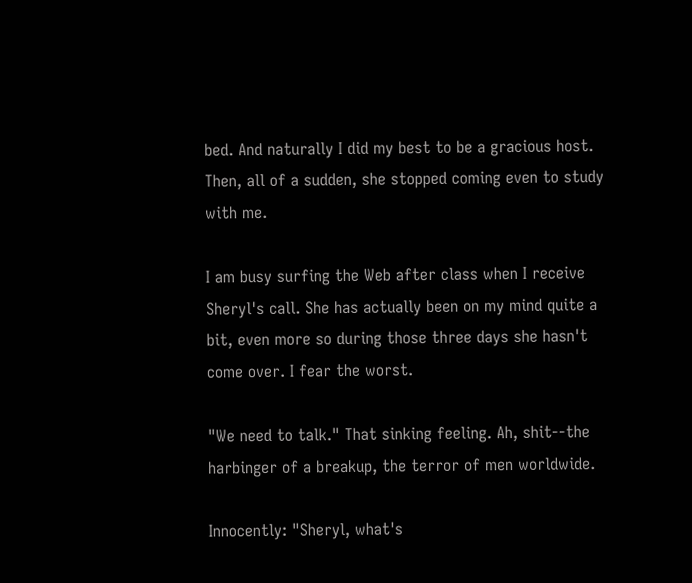bed. And naturally I did my best to be a gracious host. Then, all of a sudden, she stopped coming even to study with me.

I am busy surfing the Web after class when I receive Sheryl's call. She has actually been on my mind quite a bit, even more so during those three days she hasn't come over. I fear the worst.

"We need to talk." That sinking feeling. Ah, shit--the harbinger of a breakup, the terror of men worldwide.

Innocently: "Sheryl, what's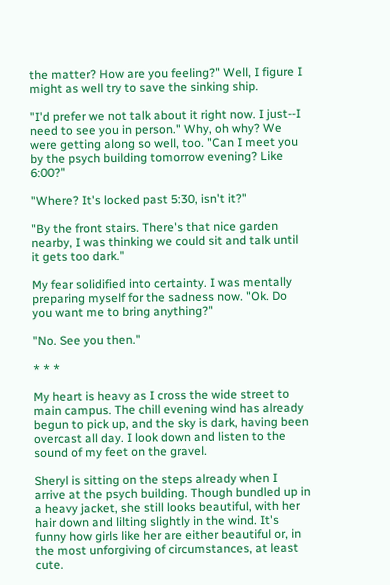the matter? How are you feeling?" Well, I figure I might as well try to save the sinking ship.

"I'd prefer we not talk about it right now. I just--I need to see you in person." Why, oh why? We were getting along so well, too. "Can I meet you by the psych building tomorrow evening? Like 6:00?"

"Where? It's locked past 5:30, isn't it?"

"By the front stairs. There's that nice garden nearby, I was thinking we could sit and talk until it gets too dark."

My fear solidified into certainty. I was mentally preparing myself for the sadness now. "Ok. Do you want me to bring anything?"

"No. See you then."

* * *

My heart is heavy as I cross the wide street to main campus. The chill evening wind has already begun to pick up, and the sky is dark, having been overcast all day. I look down and listen to the sound of my feet on the gravel.

Sheryl is sitting on the steps already when I arrive at the psych building. Though bundled up in a heavy jacket, she still looks beautiful, with her hair down and lilting slightly in the wind. It's funny how girls like her are either beautiful or, in the most unforgiving of circumstances, at least cute.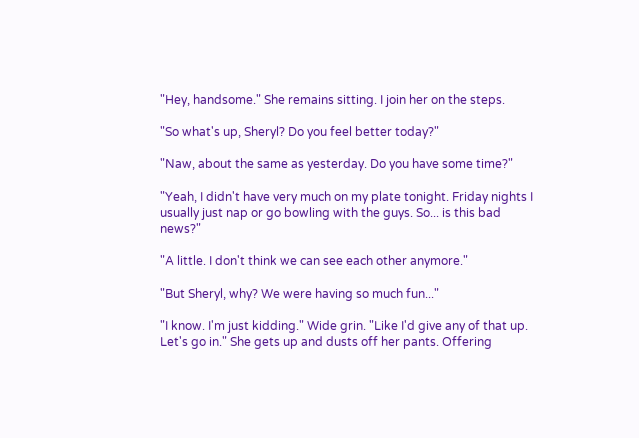"Hey, handsome." She remains sitting. I join her on the steps.

"So what's up, Sheryl? Do you feel better today?"

"Naw, about the same as yesterday. Do you have some time?"

"Yeah, I didn't have very much on my plate tonight. Friday nights I usually just nap or go bowling with the guys. So... is this bad news?"

"A little. I don't think we can see each other anymore."

"But Sheryl, why? We were having so much fun..."

"I know. I'm just kidding." Wide grin. "Like I'd give any of that up. Let's go in." She gets up and dusts off her pants. Offering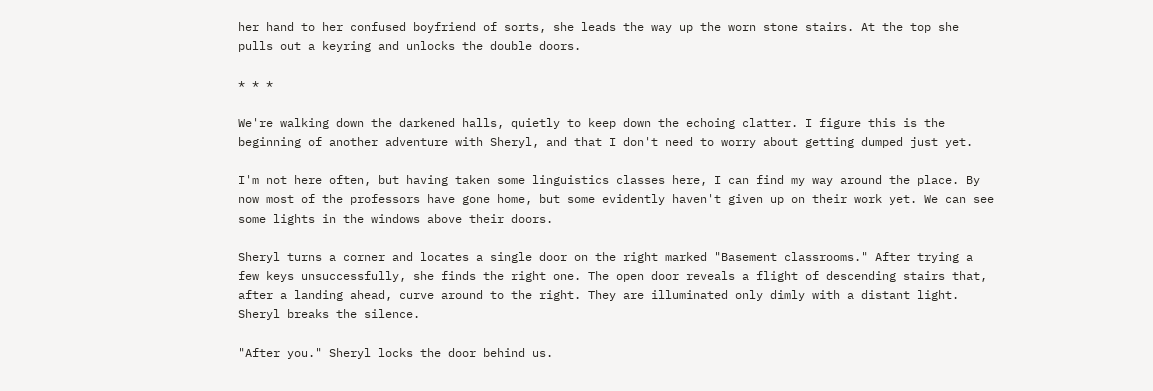her hand to her confused boyfriend of sorts, she leads the way up the worn stone stairs. At the top she pulls out a keyring and unlocks the double doors.

* * *

We're walking down the darkened halls, quietly to keep down the echoing clatter. I figure this is the beginning of another adventure with Sheryl, and that I don't need to worry about getting dumped just yet.

I'm not here often, but having taken some linguistics classes here, I can find my way around the place. By now most of the professors have gone home, but some evidently haven't given up on their work yet. We can see some lights in the windows above their doors.

Sheryl turns a corner and locates a single door on the right marked "Basement classrooms." After trying a few keys unsuccessfully, she finds the right one. The open door reveals a flight of descending stairs that, after a landing ahead, curve around to the right. They are illuminated only dimly with a distant light. Sheryl breaks the silence.

"After you." Sheryl locks the door behind us.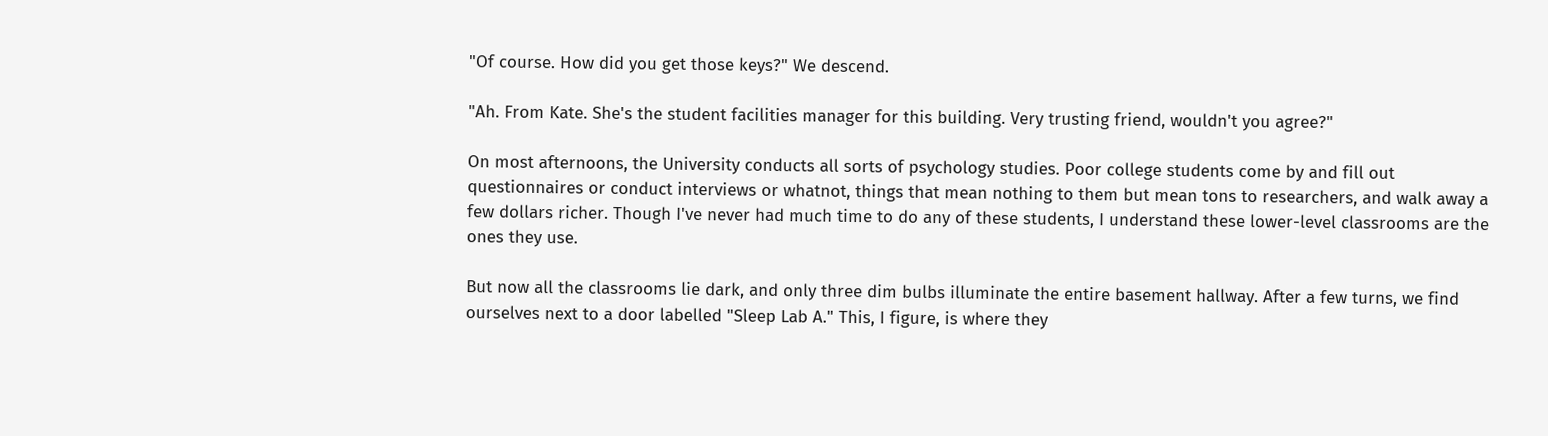"Of course. How did you get those keys?" We descend.

"Ah. From Kate. She's the student facilities manager for this building. Very trusting friend, wouldn't you agree?"

On most afternoons, the University conducts all sorts of psychology studies. Poor college students come by and fill out questionnaires or conduct interviews or whatnot, things that mean nothing to them but mean tons to researchers, and walk away a few dollars richer. Though I've never had much time to do any of these students, I understand these lower-level classrooms are the ones they use.

But now all the classrooms lie dark, and only three dim bulbs illuminate the entire basement hallway. After a few turns, we find ourselves next to a door labelled "Sleep Lab A." This, I figure, is where they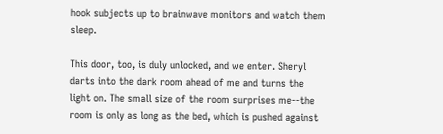hook subjects up to brainwave monitors and watch them sleep.

This door, too, is duly unlocked, and we enter. Sheryl darts into the dark room ahead of me and turns the light on. The small size of the room surprises me--the room is only as long as the bed, which is pushed against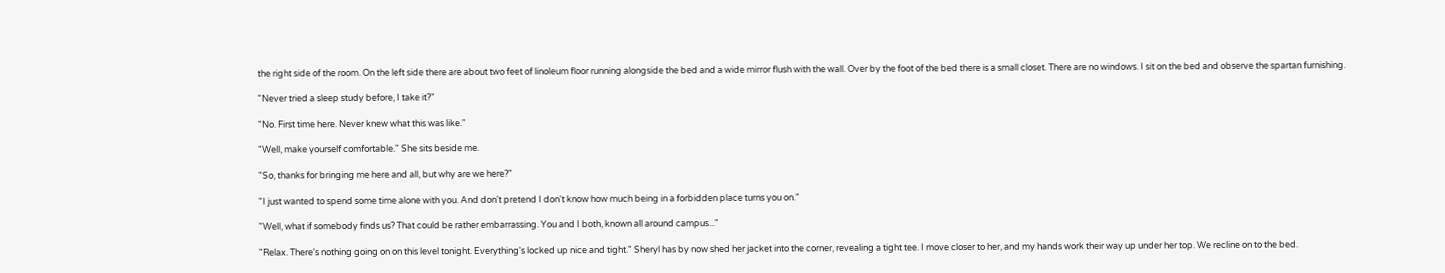the right side of the room. On the left side there are about two feet of linoleum floor running alongside the bed and a wide mirror flush with the wall. Over by the foot of the bed there is a small closet. There are no windows. I sit on the bed and observe the spartan furnishing.

"Never tried a sleep study before, I take it?"

"No. First time here. Never knew what this was like."

"Well, make yourself comfortable." She sits beside me.

"So, thanks for bringing me here and all, but why are we here?"

"I just wanted to spend some time alone with you. And don't pretend I don't know how much being in a forbidden place turns you on."

"Well, what if somebody finds us? That could be rather embarrassing. You and I both, known all around campus..."

"Relax. There's nothing going on on this level tonight. Everything's locked up nice and tight." Sheryl has by now shed her jacket into the corner, revealing a tight tee. I move closer to her, and my hands work their way up under her top. We recline on to the bed.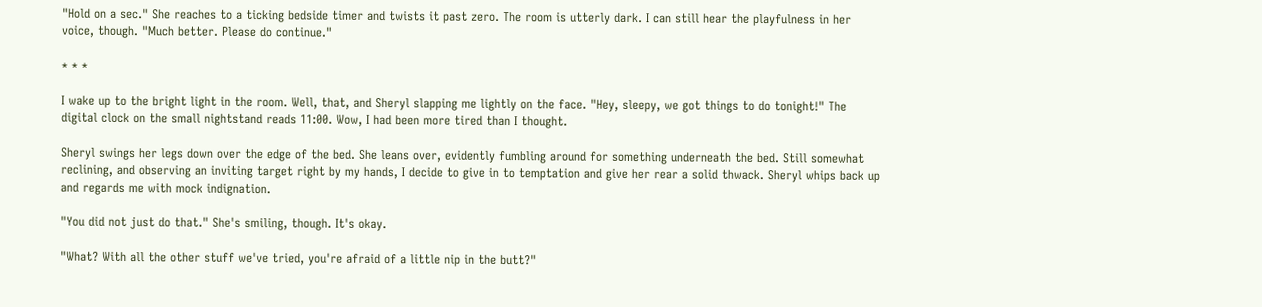"Hold on a sec." She reaches to a ticking bedside timer and twists it past zero. The room is utterly dark. I can still hear the playfulness in her voice, though. "Much better. Please do continue."

* * *

I wake up to the bright light in the room. Well, that, and Sheryl slapping me lightly on the face. "Hey, sleepy, we got things to do tonight!" The digital clock on the small nightstand reads 11:00. Wow, I had been more tired than I thought.

Sheryl swings her legs down over the edge of the bed. She leans over, evidently fumbling around for something underneath the bed. Still somewhat reclining, and observing an inviting target right by my hands, I decide to give in to temptation and give her rear a solid thwack. Sheryl whips back up and regards me with mock indignation.

"You did not just do that." She's smiling, though. It's okay.

"What? With all the other stuff we've tried, you're afraid of a little nip in the butt?"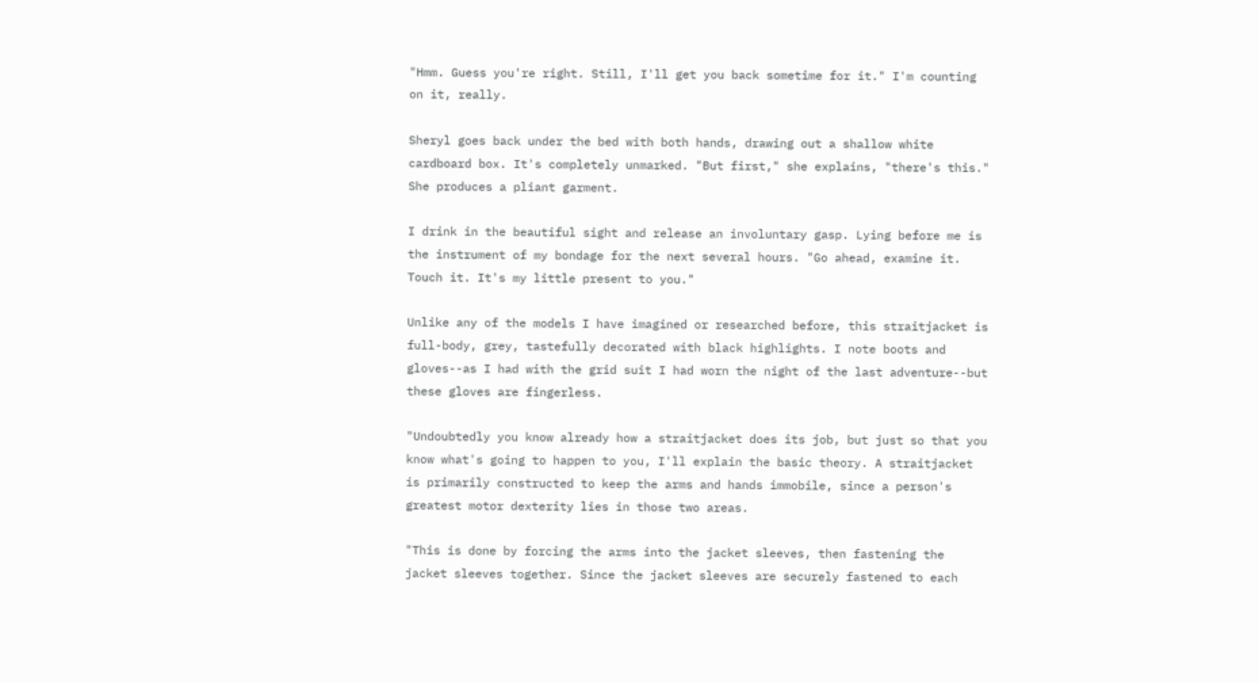"Hmm. Guess you're right. Still, I'll get you back sometime for it." I'm counting on it, really.

Sheryl goes back under the bed with both hands, drawing out a shallow white cardboard box. It's completely unmarked. "But first," she explains, "there's this." She produces a pliant garment.

I drink in the beautiful sight and release an involuntary gasp. Lying before me is the instrument of my bondage for the next several hours. "Go ahead, examine it. Touch it. It's my little present to you."

Unlike any of the models I have imagined or researched before, this straitjacket is full-body, grey, tastefully decorated with black highlights. I note boots and gloves--as I had with the grid suit I had worn the night of the last adventure--but these gloves are fingerless.

"Undoubtedly you know already how a straitjacket does its job, but just so that you know what's going to happen to you, I'll explain the basic theory. A straitjacket is primarily constructed to keep the arms and hands immobile, since a person's greatest motor dexterity lies in those two areas.

"This is done by forcing the arms into the jacket sleeves, then fastening the jacket sleeves together. Since the jacket sleeves are securely fastened to each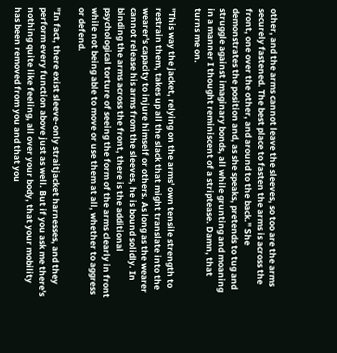other, and the arms cannot leave the sleeves, so too are the arms securely fastened. The best place to fasten the arms is across the front, one over the other, and around to the back." She demonstrates the position and, as she speaks, pretends to tug and struggle against imaginary bonds, all while grunting and moaning in a manner I thought reminiscent of a striptease. Damn, that turns me on.

"This way the jacket, relying on the arms' own tensile strength to restrain them, takes up all the slack that might translate into the wearer's capacity to injure himself or others. As long as the wearer cannot release his arms from the sleeves, he is bound solidly. In binding the arms across the front, there is the additional psychological torture of seeing the form of the arms clearly in front while not being able to move or use them at all, whether to aggress or defend.

"In fact, there exist sleeve-only straitjacket harnesses, and they perform every function above just as well. But if you ask me there's nothing quite like feeling, all over your body, that your mobility has been removed from you and that you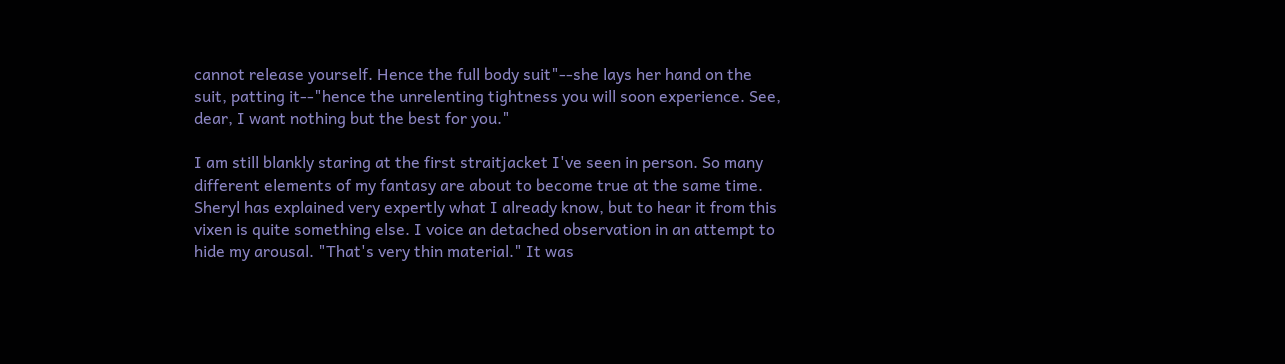cannot release yourself. Hence the full body suit"--she lays her hand on the suit, patting it--"hence the unrelenting tightness you will soon experience. See, dear, I want nothing but the best for you."

I am still blankly staring at the first straitjacket I've seen in person. So many different elements of my fantasy are about to become true at the same time. Sheryl has explained very expertly what I already know, but to hear it from this vixen is quite something else. I voice an detached observation in an attempt to hide my arousal. "That's very thin material." It was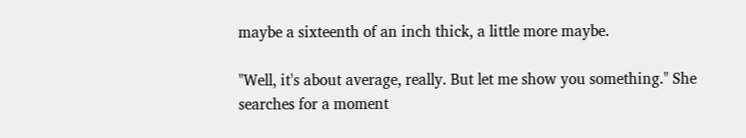maybe a sixteenth of an inch thick, a little more maybe.

"Well, it's about average, really. But let me show you something." She searches for a moment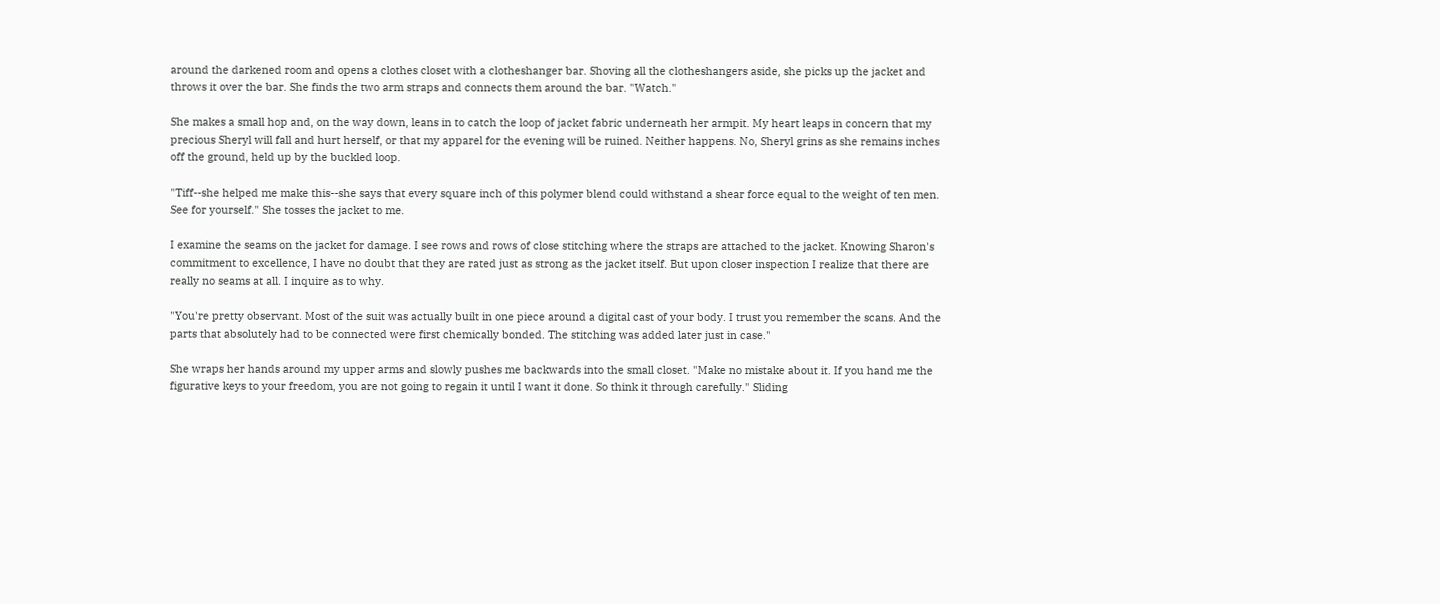around the darkened room and opens a clothes closet with a clotheshanger bar. Shoving all the clotheshangers aside, she picks up the jacket and throws it over the bar. She finds the two arm straps and connects them around the bar. "Watch."

She makes a small hop and, on the way down, leans in to catch the loop of jacket fabric underneath her armpit. My heart leaps in concern that my precious Sheryl will fall and hurt herself, or that my apparel for the evening will be ruined. Neither happens. No, Sheryl grins as she remains inches off the ground, held up by the buckled loop.

"Tiff--she helped me make this--she says that every square inch of this polymer blend could withstand a shear force equal to the weight of ten men. See for yourself." She tosses the jacket to me.

I examine the seams on the jacket for damage. I see rows and rows of close stitching where the straps are attached to the jacket. Knowing Sharon's commitment to excellence, I have no doubt that they are rated just as strong as the jacket itself. But upon closer inspection I realize that there are really no seams at all. I inquire as to why.

"You're pretty observant. Most of the suit was actually built in one piece around a digital cast of your body. I trust you remember the scans. And the parts that absolutely had to be connected were first chemically bonded. The stitching was added later just in case."

She wraps her hands around my upper arms and slowly pushes me backwards into the small closet. "Make no mistake about it. If you hand me the figurative keys to your freedom, you are not going to regain it until I want it done. So think it through carefully." Sliding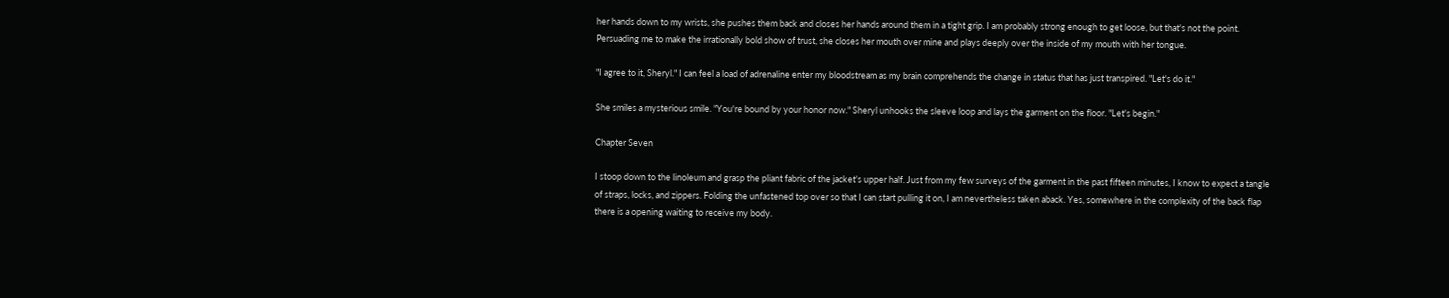her hands down to my wrists, she pushes them back and closes her hands around them in a tight grip. I am probably strong enough to get loose, but that's not the point. Persuading me to make the irrationally bold show of trust, she closes her mouth over mine and plays deeply over the inside of my mouth with her tongue.

"I agree to it, Sheryl." I can feel a load of adrenaline enter my bloodstream as my brain comprehends the change in status that has just transpired. "Let's do it."

She smiles a mysterious smile. "You're bound by your honor now." Sheryl unhooks the sleeve loop and lays the garment on the floor. "Let's begin."

Chapter Seven

I stoop down to the linoleum and grasp the pliant fabric of the jacket's upper half. Just from my few surveys of the garment in the past fifteen minutes, I know to expect a tangle of straps, locks, and zippers. Folding the unfastened top over so that I can start pulling it on, I am nevertheless taken aback. Yes, somewhere in the complexity of the back flap there is a opening waiting to receive my body.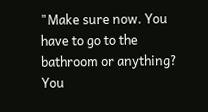"Make sure now. You have to go to the bathroom or anything? You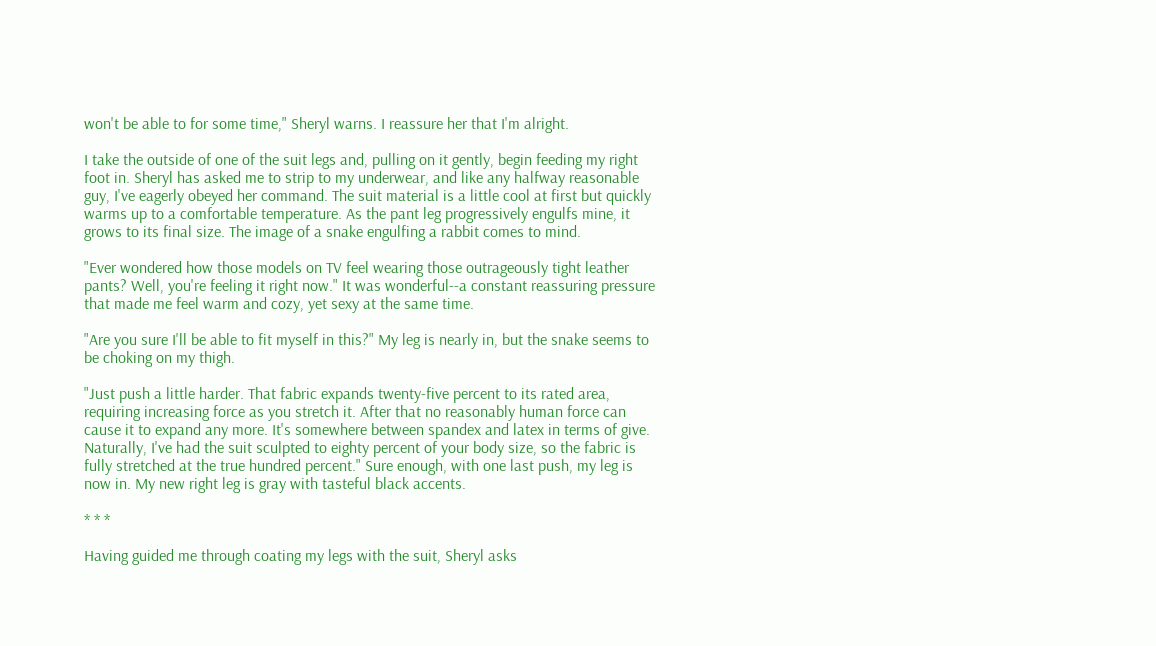won't be able to for some time," Sheryl warns. I reassure her that I'm alright.

I take the outside of one of the suit legs and, pulling on it gently, begin feeding my right foot in. Sheryl has asked me to strip to my underwear, and like any halfway reasonable guy, I've eagerly obeyed her command. The suit material is a little cool at first but quickly warms up to a comfortable temperature. As the pant leg progressively engulfs mine, it grows to its final size. The image of a snake engulfing a rabbit comes to mind.

"Ever wondered how those models on TV feel wearing those outrageously tight leather pants? Well, you're feeling it right now." It was wonderful--a constant reassuring pressure that made me feel warm and cozy, yet sexy at the same time.

"Are you sure I'll be able to fit myself in this?" My leg is nearly in, but the snake seems to be choking on my thigh.

"Just push a little harder. That fabric expands twenty-five percent to its rated area, requiring increasing force as you stretch it. After that no reasonably human force can cause it to expand any more. It's somewhere between spandex and latex in terms of give. Naturally, I've had the suit sculpted to eighty percent of your body size, so the fabric is fully stretched at the true hundred percent." Sure enough, with one last push, my leg is now in. My new right leg is gray with tasteful black accents.

* * *

Having guided me through coating my legs with the suit, Sheryl asks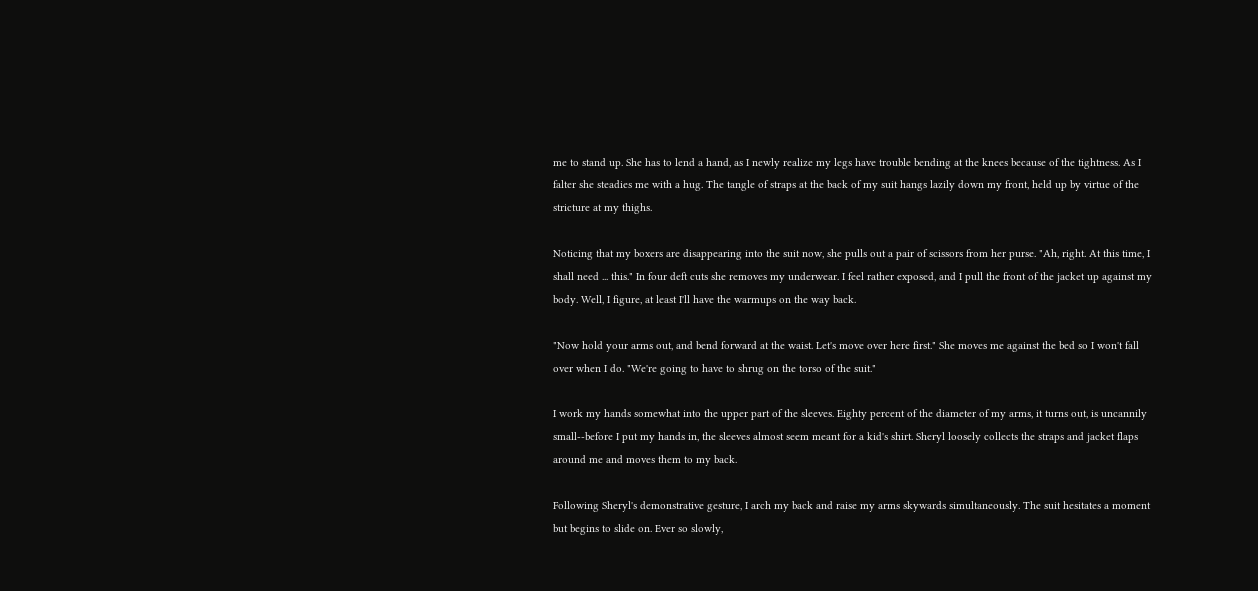me to stand up. She has to lend a hand, as I newly realize my legs have trouble bending at the knees because of the tightness. As I falter she steadies me with a hug. The tangle of straps at the back of my suit hangs lazily down my front, held up by virtue of the stricture at my thighs.

Noticing that my boxers are disappearing into the suit now, she pulls out a pair of scissors from her purse. "Ah, right. At this time, I shall need ... this." In four deft cuts she removes my underwear. I feel rather exposed, and I pull the front of the jacket up against my body. Well, I figure, at least I'll have the warmups on the way back.

"Now hold your arms out, and bend forward at the waist. Let's move over here first." She moves me against the bed so I won't fall over when I do. "We're going to have to shrug on the torso of the suit."

I work my hands somewhat into the upper part of the sleeves. Eighty percent of the diameter of my arms, it turns out, is uncannily small--before I put my hands in, the sleeves almost seem meant for a kid's shirt. Sheryl loosely collects the straps and jacket flaps around me and moves them to my back.

Following Sheryl's demonstrative gesture, I arch my back and raise my arms skywards simultaneously. The suit hesitates a moment but begins to slide on. Ever so slowly,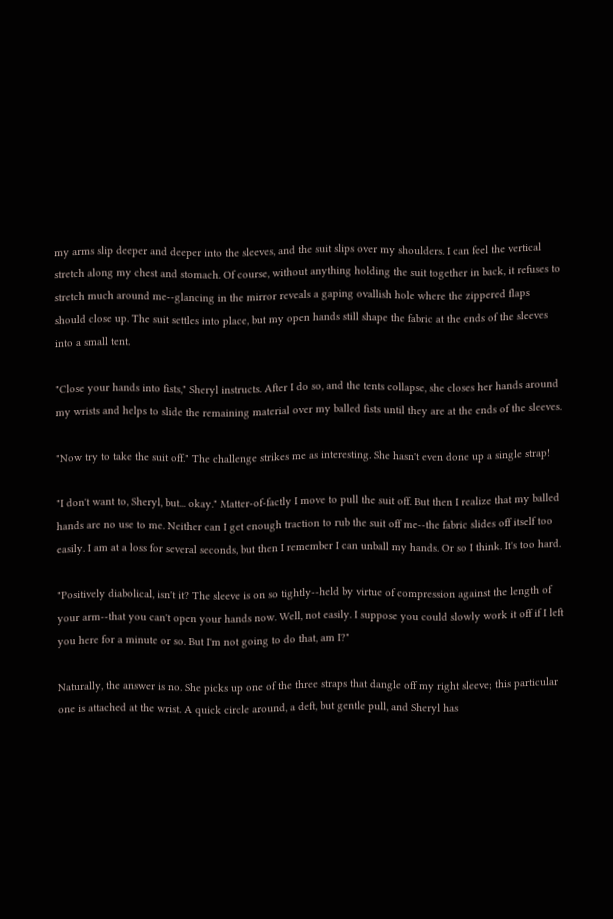my arms slip deeper and deeper into the sleeves, and the suit slips over my shoulders. I can feel the vertical stretch along my chest and stomach. Of course, without anything holding the suit together in back, it refuses to stretch much around me--glancing in the mirror reveals a gaping ovallish hole where the zippered flaps should close up. The suit settles into place, but my open hands still shape the fabric at the ends of the sleeves into a small tent.

"Close your hands into fists," Sheryl instructs. After I do so, and the tents collapse, she closes her hands around my wrists and helps to slide the remaining material over my balled fists until they are at the ends of the sleeves.

"Now try to take the suit off." The challenge strikes me as interesting. She hasn't even done up a single strap!

"I don't want to, Sheryl, but... okay." Matter-of-factly I move to pull the suit off. But then I realize that my balled hands are no use to me. Neither can I get enough traction to rub the suit off me--the fabric slides off itself too easily. I am at a loss for several seconds, but then I remember I can unball my hands. Or so I think. It's too hard.

"Positively diabolical, isn't it? The sleeve is on so tightly--held by virtue of compression against the length of your arm--that you can't open your hands now. Well, not easily. I suppose you could slowly work it off if I left you here for a minute or so. But I'm not going to do that, am I?"

Naturally, the answer is no. She picks up one of the three straps that dangle off my right sleeve; this particular one is attached at the wrist. A quick circle around, a deft, but gentle pull, and Sheryl has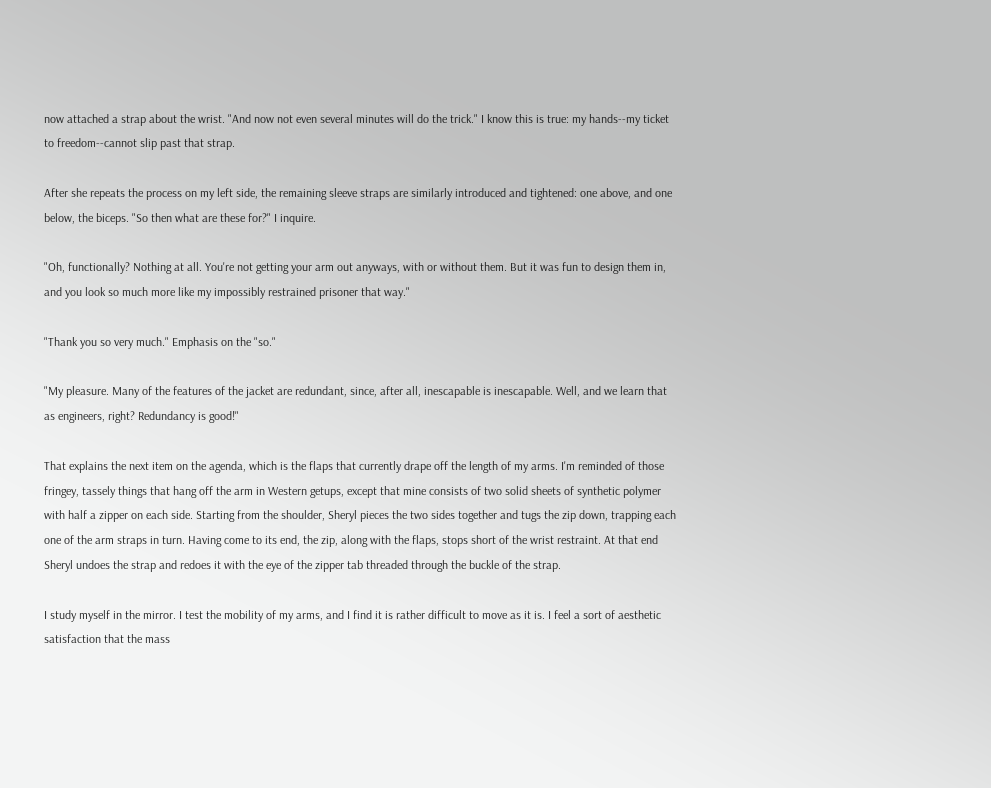now attached a strap about the wrist. "And now not even several minutes will do the trick." I know this is true: my hands--my ticket to freedom--cannot slip past that strap.

After she repeats the process on my left side, the remaining sleeve straps are similarly introduced and tightened: one above, and one below, the biceps. "So then what are these for?" I inquire.

"Oh, functionally? Nothing at all. You're not getting your arm out anyways, with or without them. But it was fun to design them in, and you look so much more like my impossibly restrained prisoner that way."

"Thank you so very much." Emphasis on the "so."

"My pleasure. Many of the features of the jacket are redundant, since, after all, inescapable is inescapable. Well, and we learn that as engineers, right? Redundancy is good!"

That explains the next item on the agenda, which is the flaps that currently drape off the length of my arms. I'm reminded of those fringey, tassely things that hang off the arm in Western getups, except that mine consists of two solid sheets of synthetic polymer with half a zipper on each side. Starting from the shoulder, Sheryl pieces the two sides together and tugs the zip down, trapping each one of the arm straps in turn. Having come to its end, the zip, along with the flaps, stops short of the wrist restraint. At that end Sheryl undoes the strap and redoes it with the eye of the zipper tab threaded through the buckle of the strap.

I study myself in the mirror. I test the mobility of my arms, and I find it is rather difficult to move as it is. I feel a sort of aesthetic satisfaction that the mass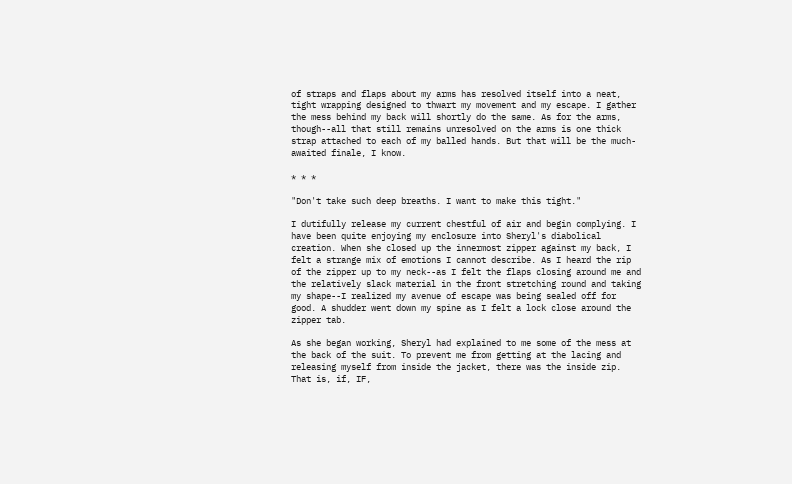of straps and flaps about my arms has resolved itself into a neat, tight wrapping designed to thwart my movement and my escape. I gather the mess behind my back will shortly do the same. As for the arms, though--all that still remains unresolved on the arms is one thick strap attached to each of my balled hands. But that will be the much-awaited finale, I know.

* * *

"Don't take such deep breaths. I want to make this tight."

I dutifully release my current chestful of air and begin complying. I have been quite enjoying my enclosure into Sheryl's diabolical creation. When she closed up the innermost zipper against my back, I felt a strange mix of emotions I cannot describe. As I heard the rip of the zipper up to my neck--as I felt the flaps closing around me and the relatively slack material in the front stretching round and taking my shape--I realized my avenue of escape was being sealed off for good. A shudder went down my spine as I felt a lock close around the zipper tab.

As she began working, Sheryl had explained to me some of the mess at the back of the suit. To prevent me from getting at the lacing and releasing myself from inside the jacket, there was the inside zip. That is, if, IF,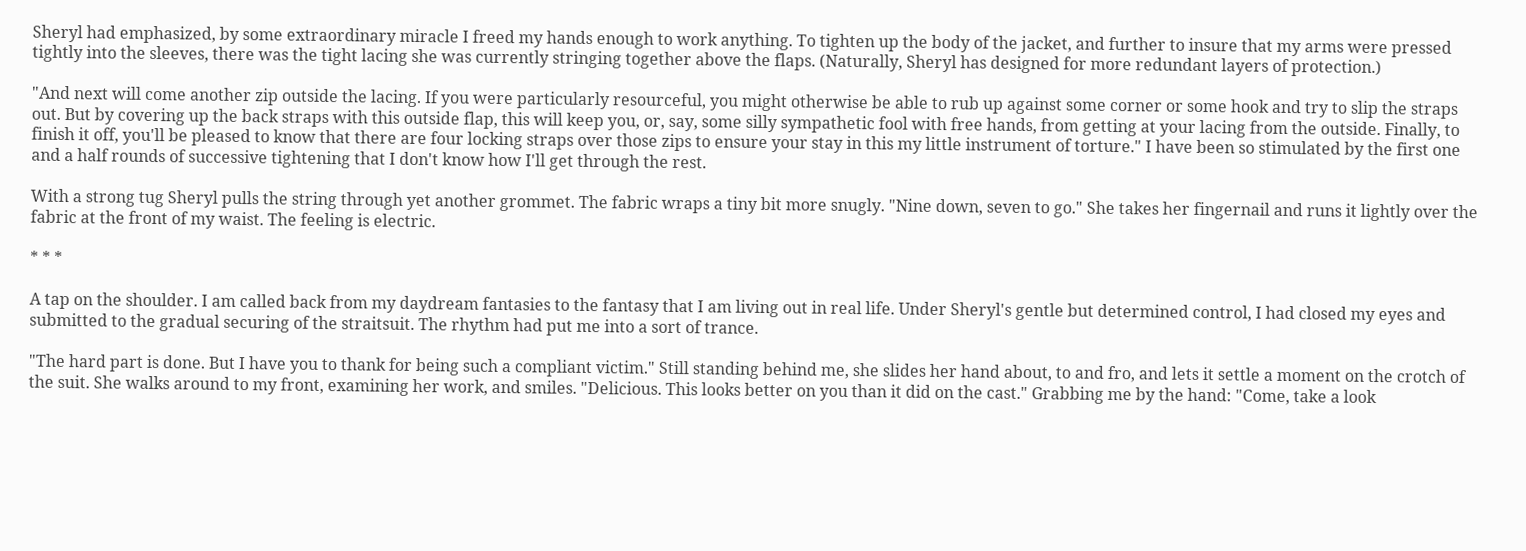Sheryl had emphasized, by some extraordinary miracle I freed my hands enough to work anything. To tighten up the body of the jacket, and further to insure that my arms were pressed tightly into the sleeves, there was the tight lacing she was currently stringing together above the flaps. (Naturally, Sheryl has designed for more redundant layers of protection.)

"And next will come another zip outside the lacing. If you were particularly resourceful, you might otherwise be able to rub up against some corner or some hook and try to slip the straps out. But by covering up the back straps with this outside flap, this will keep you, or, say, some silly sympathetic fool with free hands, from getting at your lacing from the outside. Finally, to finish it off, you'll be pleased to know that there are four locking straps over those zips to ensure your stay in this my little instrument of torture." I have been so stimulated by the first one and a half rounds of successive tightening that I don't know how I'll get through the rest.

With a strong tug Sheryl pulls the string through yet another grommet. The fabric wraps a tiny bit more snugly. "Nine down, seven to go." She takes her fingernail and runs it lightly over the fabric at the front of my waist. The feeling is electric.

* * *

A tap on the shoulder. I am called back from my daydream fantasies to the fantasy that I am living out in real life. Under Sheryl's gentle but determined control, I had closed my eyes and submitted to the gradual securing of the straitsuit. The rhythm had put me into a sort of trance.

"The hard part is done. But I have you to thank for being such a compliant victim." Still standing behind me, she slides her hand about, to and fro, and lets it settle a moment on the crotch of the suit. She walks around to my front, examining her work, and smiles. "Delicious. This looks better on you than it did on the cast." Grabbing me by the hand: "Come, take a look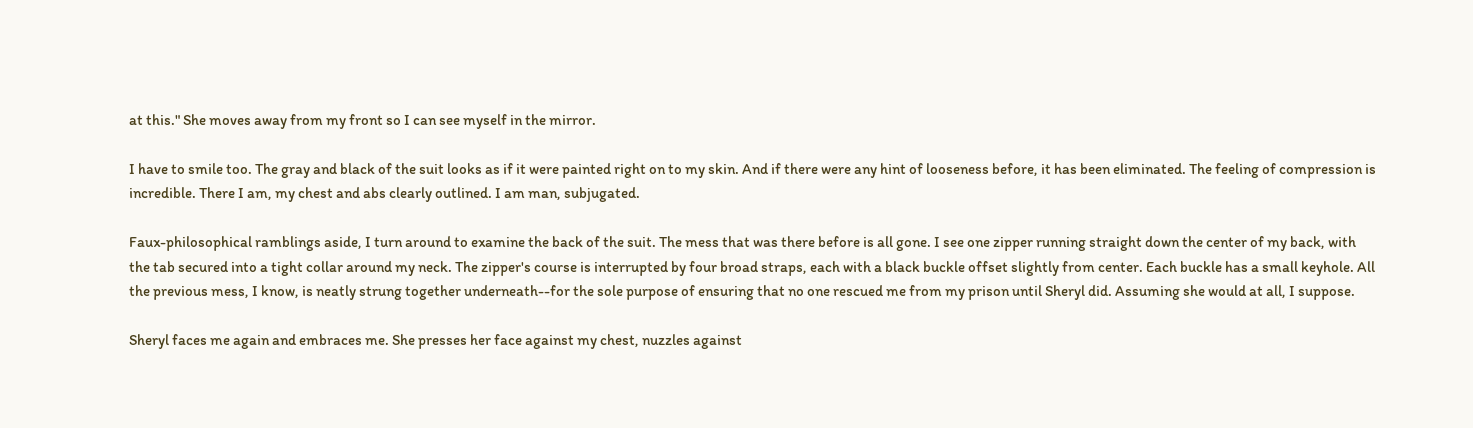at this." She moves away from my front so I can see myself in the mirror.

I have to smile too. The gray and black of the suit looks as if it were painted right on to my skin. And if there were any hint of looseness before, it has been eliminated. The feeling of compression is incredible. There I am, my chest and abs clearly outlined. I am man, subjugated.

Faux-philosophical ramblings aside, I turn around to examine the back of the suit. The mess that was there before is all gone. I see one zipper running straight down the center of my back, with the tab secured into a tight collar around my neck. The zipper's course is interrupted by four broad straps, each with a black buckle offset slightly from center. Each buckle has a small keyhole. All the previous mess, I know, is neatly strung together underneath--for the sole purpose of ensuring that no one rescued me from my prison until Sheryl did. Assuming she would at all, I suppose.

Sheryl faces me again and embraces me. She presses her face against my chest, nuzzles against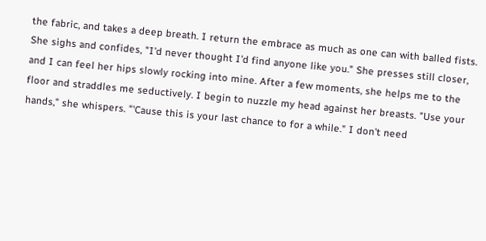the fabric, and takes a deep breath. I return the embrace as much as one can with balled fists. She sighs and confides, "I'd never thought I'd find anyone like you." She presses still closer, and I can feel her hips slowly rocking into mine. After a few moments, she helps me to the floor and straddles me seductively. I begin to nuzzle my head against her breasts. "Use your hands," she whispers. "'Cause this is your last chance to for a while." I don't need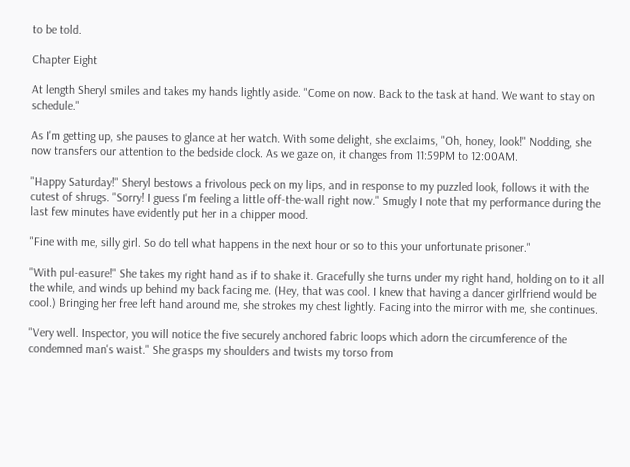to be told.

Chapter Eight

At length Sheryl smiles and takes my hands lightly aside. "Come on now. Back to the task at hand. We want to stay on schedule."

As I'm getting up, she pauses to glance at her watch. With some delight, she exclaims, "Oh, honey, look!" Nodding, she now transfers our attention to the bedside clock. As we gaze on, it changes from 11:59PM to 12:00AM.

"Happy Saturday!" Sheryl bestows a frivolous peck on my lips, and in response to my puzzled look, follows it with the cutest of shrugs. "Sorry! I guess I'm feeling a little off-the-wall right now." Smugly I note that my performance during the last few minutes have evidently put her in a chipper mood.

"Fine with me, silly girl. So do tell what happens in the next hour or so to this your unfortunate prisoner."

"With pul-easure!" She takes my right hand as if to shake it. Gracefully she turns under my right hand, holding on to it all the while, and winds up behind my back facing me. (Hey, that was cool. I knew that having a dancer girlfriend would be cool.) Bringing her free left hand around me, she strokes my chest lightly. Facing into the mirror with me, she continues.

"Very well. Inspector, you will notice the five securely anchored fabric loops which adorn the circumference of the condemned man's waist." She grasps my shoulders and twists my torso from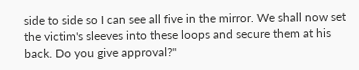side to side so I can see all five in the mirror. We shall now set the victim's sleeves into these loops and secure them at his back. Do you give approval?"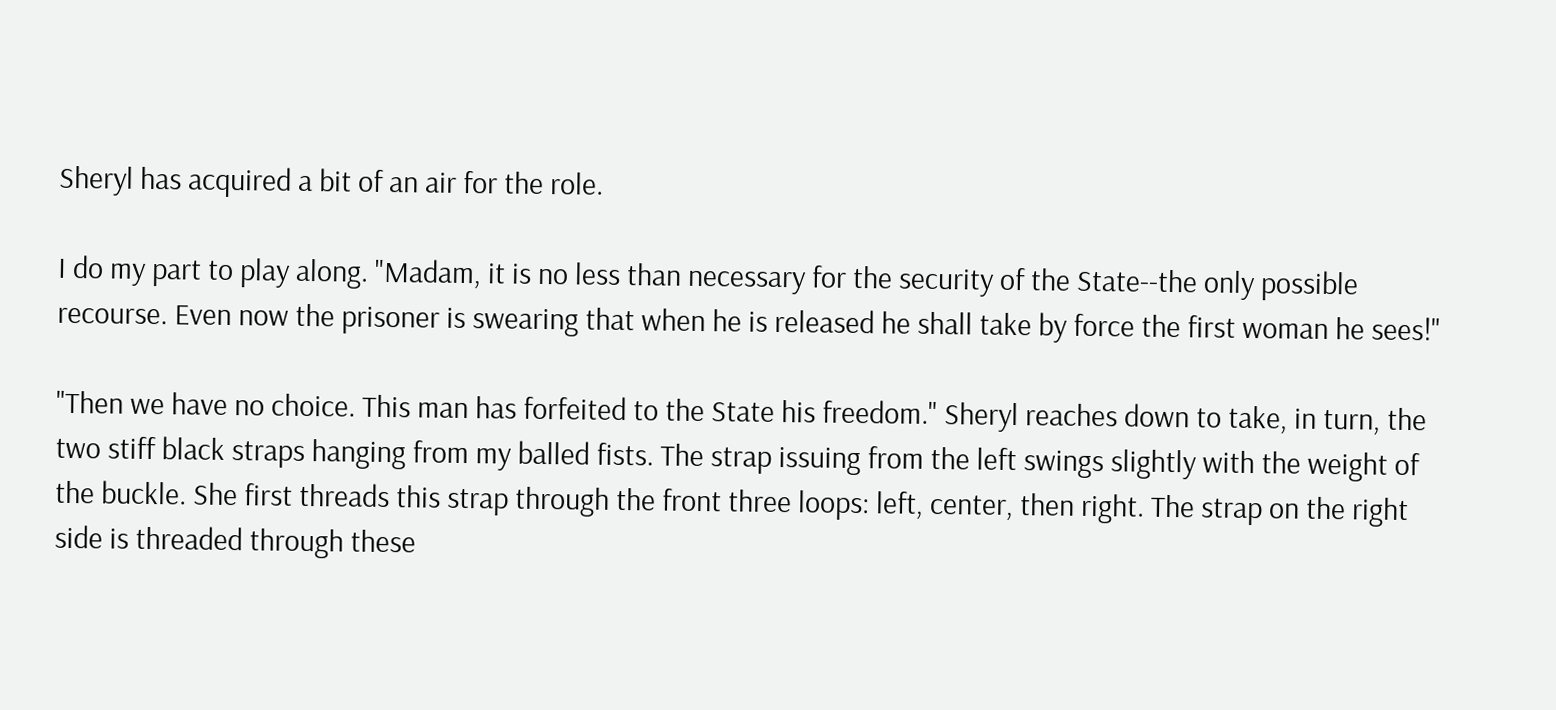Sheryl has acquired a bit of an air for the role.

I do my part to play along. "Madam, it is no less than necessary for the security of the State--the only possible recourse. Even now the prisoner is swearing that when he is released he shall take by force the first woman he sees!"

"Then we have no choice. This man has forfeited to the State his freedom." Sheryl reaches down to take, in turn, the two stiff black straps hanging from my balled fists. The strap issuing from the left swings slightly with the weight of the buckle. She first threads this strap through the front three loops: left, center, then right. The strap on the right side is threaded through these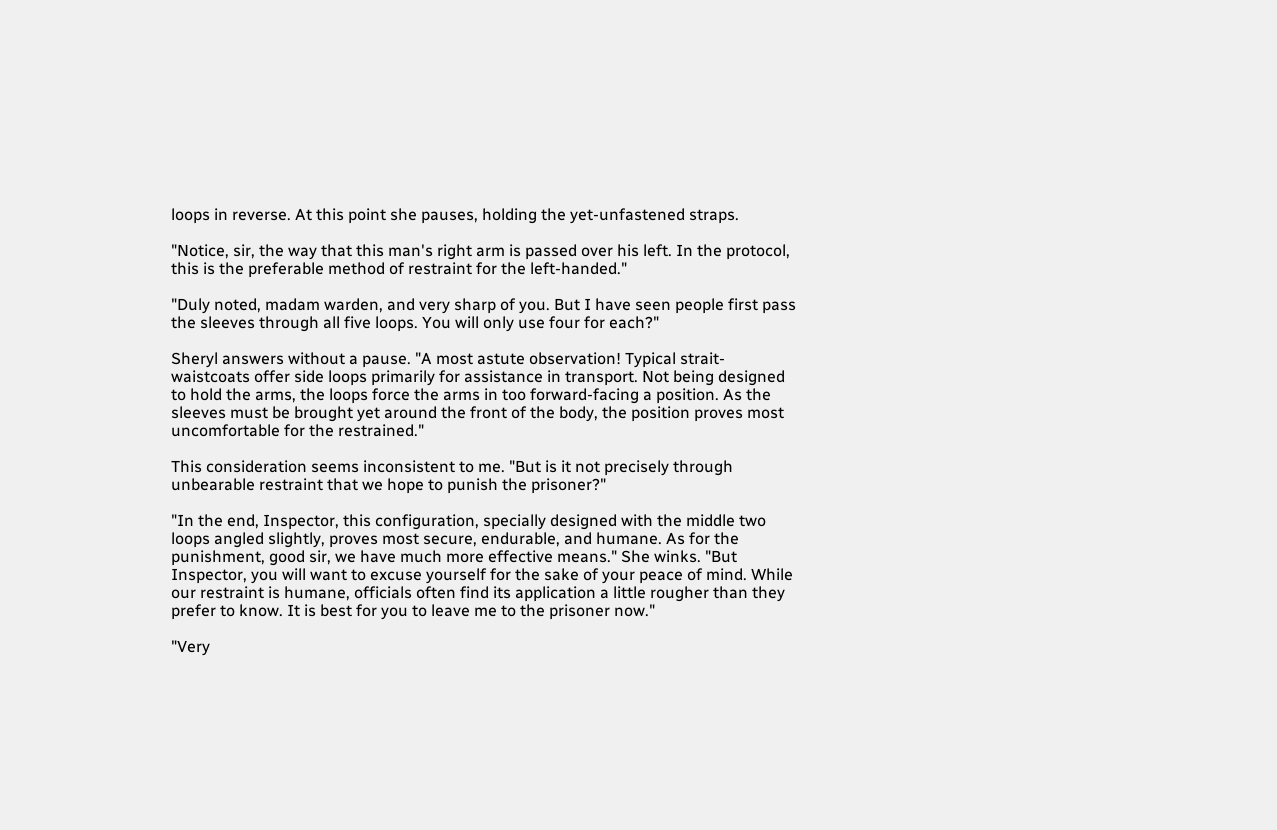loops in reverse. At this point she pauses, holding the yet-unfastened straps.

"Notice, sir, the way that this man's right arm is passed over his left. In the protocol, this is the preferable method of restraint for the left-handed."

"Duly noted, madam warden, and very sharp of you. But I have seen people first pass the sleeves through all five loops. You will only use four for each?"

Sheryl answers without a pause. "A most astute observation! Typical strait-waistcoats offer side loops primarily for assistance in transport. Not being designed to hold the arms, the loops force the arms in too forward-facing a position. As the sleeves must be brought yet around the front of the body, the position proves most uncomfortable for the restrained."

This consideration seems inconsistent to me. "But is it not precisely through unbearable restraint that we hope to punish the prisoner?"

"In the end, Inspector, this configuration, specially designed with the middle two loops angled slightly, proves most secure, endurable, and humane. As for the punishment, good sir, we have much more effective means." She winks. "But Inspector, you will want to excuse yourself for the sake of your peace of mind. While our restraint is humane, officials often find its application a little rougher than they prefer to know. It is best for you to leave me to the prisoner now."

"Very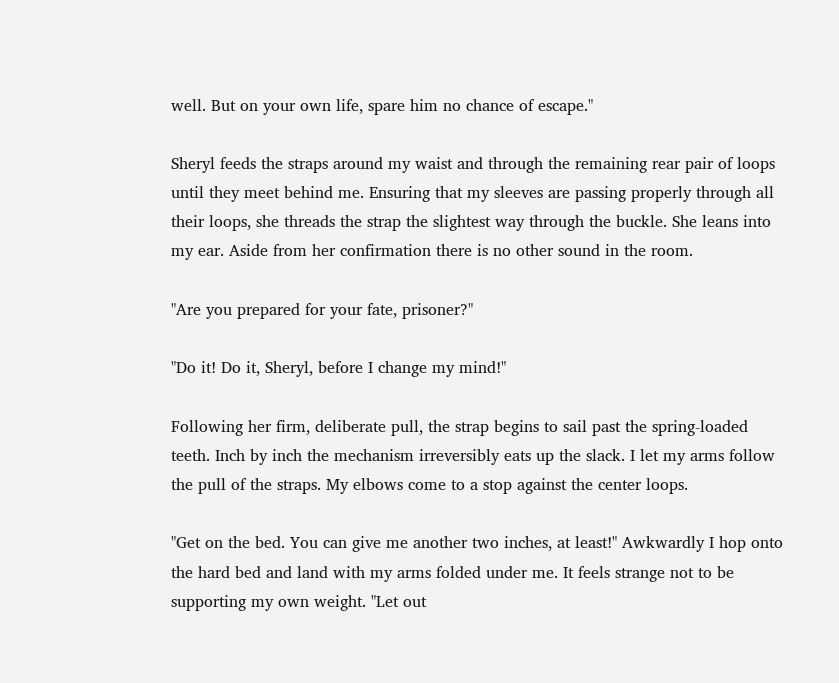well. But on your own life, spare him no chance of escape."

Sheryl feeds the straps around my waist and through the remaining rear pair of loops until they meet behind me. Ensuring that my sleeves are passing properly through all their loops, she threads the strap the slightest way through the buckle. She leans into my ear. Aside from her confirmation there is no other sound in the room.

"Are you prepared for your fate, prisoner?"

"Do it! Do it, Sheryl, before I change my mind!"

Following her firm, deliberate pull, the strap begins to sail past the spring-loaded teeth. Inch by inch the mechanism irreversibly eats up the slack. I let my arms follow the pull of the straps. My elbows come to a stop against the center loops.

"Get on the bed. You can give me another two inches, at least!" Awkwardly I hop onto the hard bed and land with my arms folded under me. It feels strange not to be supporting my own weight. "Let out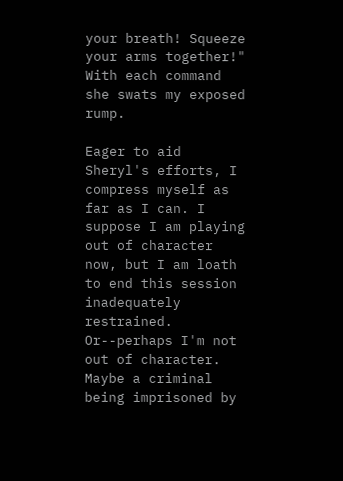your breath! Squeeze your arms together!" With each command she swats my exposed rump.

Eager to aid Sheryl's efforts, I compress myself as far as I can. I suppose I am playing out of character now, but I am loath to end this session inadequately restrained. Or--perhaps I'm not out of character. Maybe a criminal being imprisoned by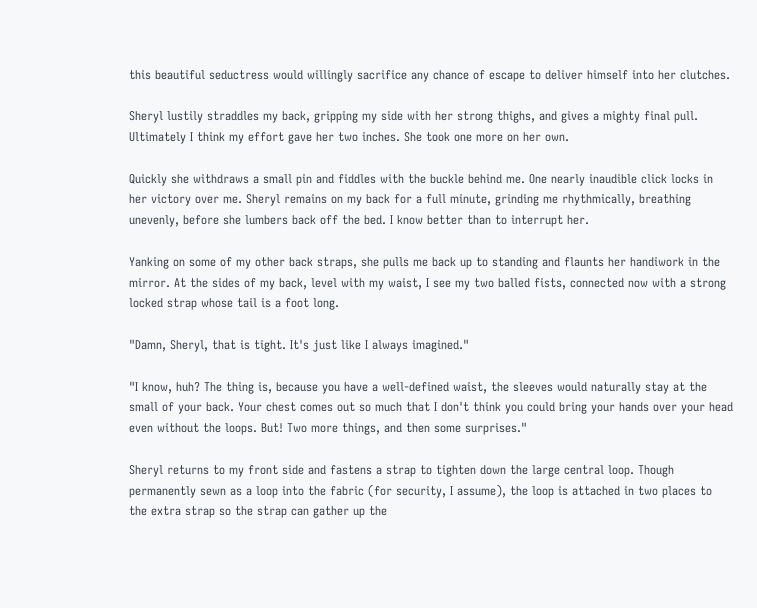this beautiful seductress would willingly sacrifice any chance of escape to deliver himself into her clutches.

Sheryl lustily straddles my back, gripping my side with her strong thighs, and gives a mighty final pull. Ultimately I think my effort gave her two inches. She took one more on her own.

Quickly she withdraws a small pin and fiddles with the buckle behind me. One nearly inaudible click locks in her victory over me. Sheryl remains on my back for a full minute, grinding me rhythmically, breathing unevenly, before she lumbers back off the bed. I know better than to interrupt her.

Yanking on some of my other back straps, she pulls me back up to standing and flaunts her handiwork in the mirror. At the sides of my back, level with my waist, I see my two balled fists, connected now with a strong locked strap whose tail is a foot long.

"Damn, Sheryl, that is tight. It's just like I always imagined."

"I know, huh? The thing is, because you have a well-defined waist, the sleeves would naturally stay at the small of your back. Your chest comes out so much that I don't think you could bring your hands over your head even without the loops. But! Two more things, and then some surprises."

Sheryl returns to my front side and fastens a strap to tighten down the large central loop. Though permanently sewn as a loop into the fabric (for security, I assume), the loop is attached in two places to the extra strap so the strap can gather up the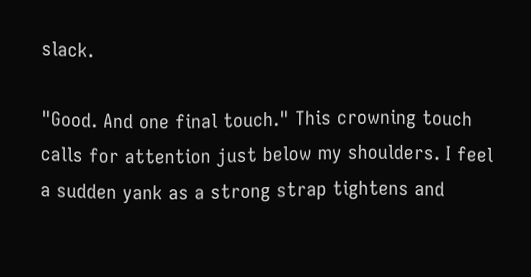slack.

"Good. And one final touch." This crowning touch calls for attention just below my shoulders. I feel a sudden yank as a strong strap tightens and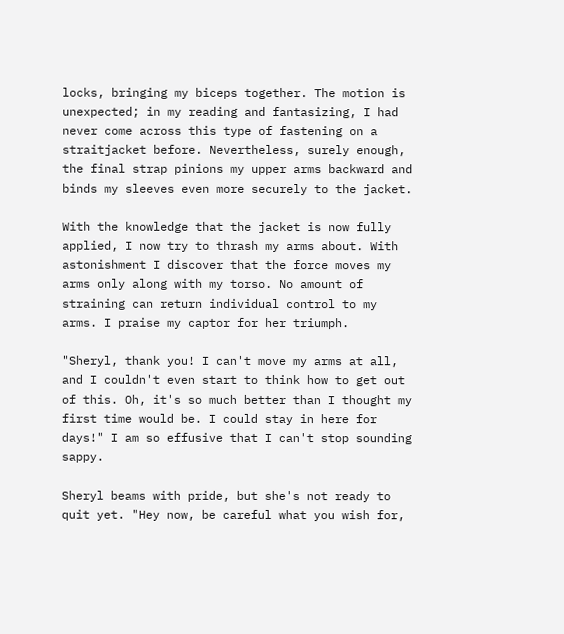locks, bringing my biceps together. The motion is unexpected; in my reading and fantasizing, I had never come across this type of fastening on a straitjacket before. Nevertheless, surely enough, the final strap pinions my upper arms backward and binds my sleeves even more securely to the jacket.

With the knowledge that the jacket is now fully applied, I now try to thrash my arms about. With astonishment I discover that the force moves my arms only along with my torso. No amount of straining can return individual control to my arms. I praise my captor for her triumph.

"Sheryl, thank you! I can't move my arms at all, and I couldn't even start to think how to get out of this. Oh, it's so much better than I thought my first time would be. I could stay in here for days!" I am so effusive that I can't stop sounding sappy.

Sheryl beams with pride, but she's not ready to quit yet. "Hey now, be careful what you wish for,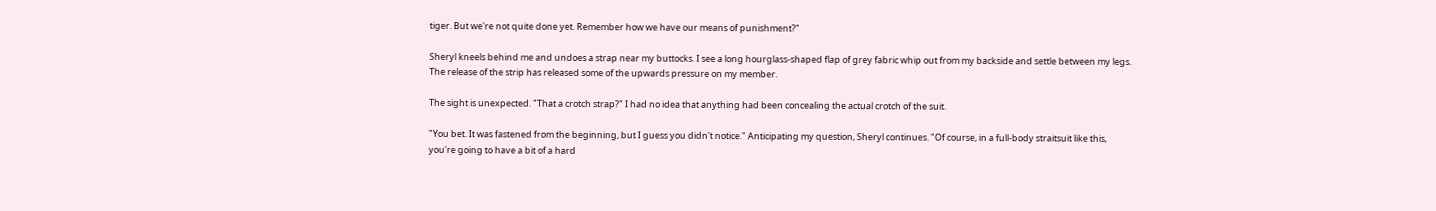tiger. But we're not quite done yet. Remember how we have our means of punishment?"

Sheryl kneels behind me and undoes a strap near my buttocks. I see a long hourglass-shaped flap of grey fabric whip out from my backside and settle between my legs. The release of the strip has released some of the upwards pressure on my member.

The sight is unexpected. "That a crotch strap?" I had no idea that anything had been concealing the actual crotch of the suit.

"You bet. It was fastened from the beginning, but I guess you didn't notice." Anticipating my question, Sheryl continues. "Of course, in a full-body straitsuit like this, you're going to have a bit of a hard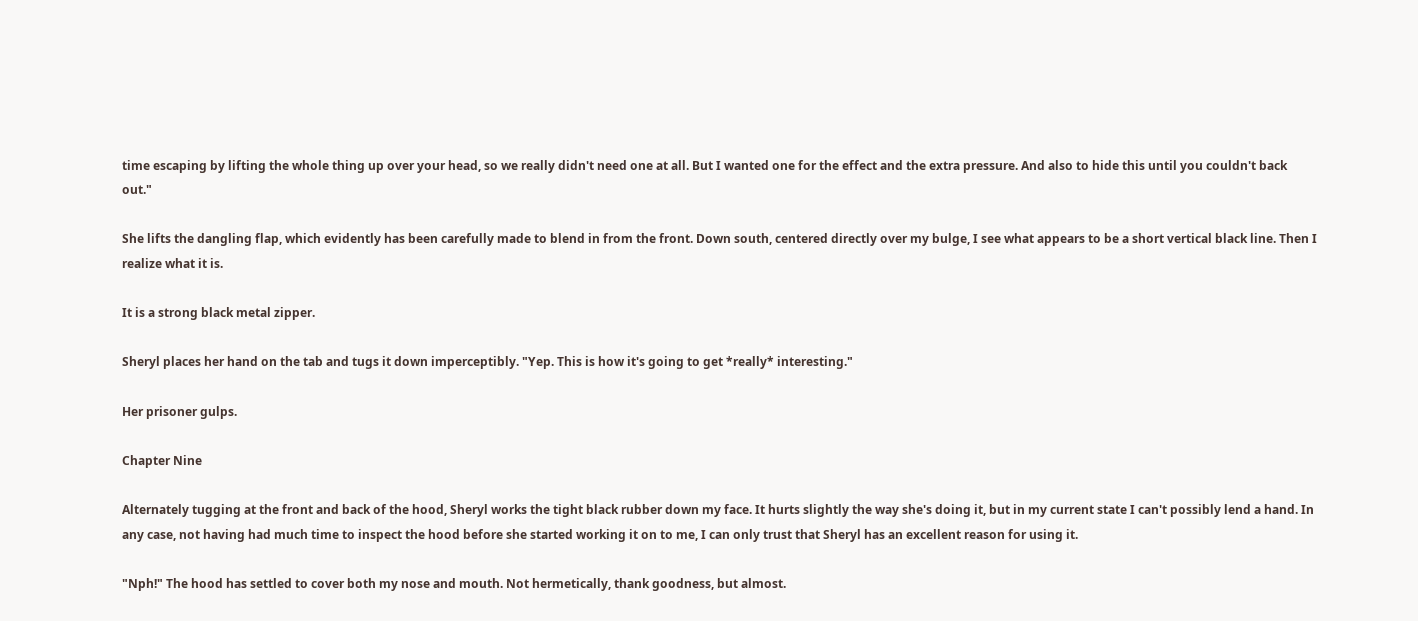time escaping by lifting the whole thing up over your head, so we really didn't need one at all. But I wanted one for the effect and the extra pressure. And also to hide this until you couldn't back out."

She lifts the dangling flap, which evidently has been carefully made to blend in from the front. Down south, centered directly over my bulge, I see what appears to be a short vertical black line. Then I realize what it is.

It is a strong black metal zipper.

Sheryl places her hand on the tab and tugs it down imperceptibly. "Yep. This is how it's going to get *really* interesting."

Her prisoner gulps.

Chapter Nine

Alternately tugging at the front and back of the hood, Sheryl works the tight black rubber down my face. It hurts slightly the way she's doing it, but in my current state I can't possibly lend a hand. In any case, not having had much time to inspect the hood before she started working it on to me, I can only trust that Sheryl has an excellent reason for using it.

"Nph!" The hood has settled to cover both my nose and mouth. Not hermetically, thank goodness, but almost.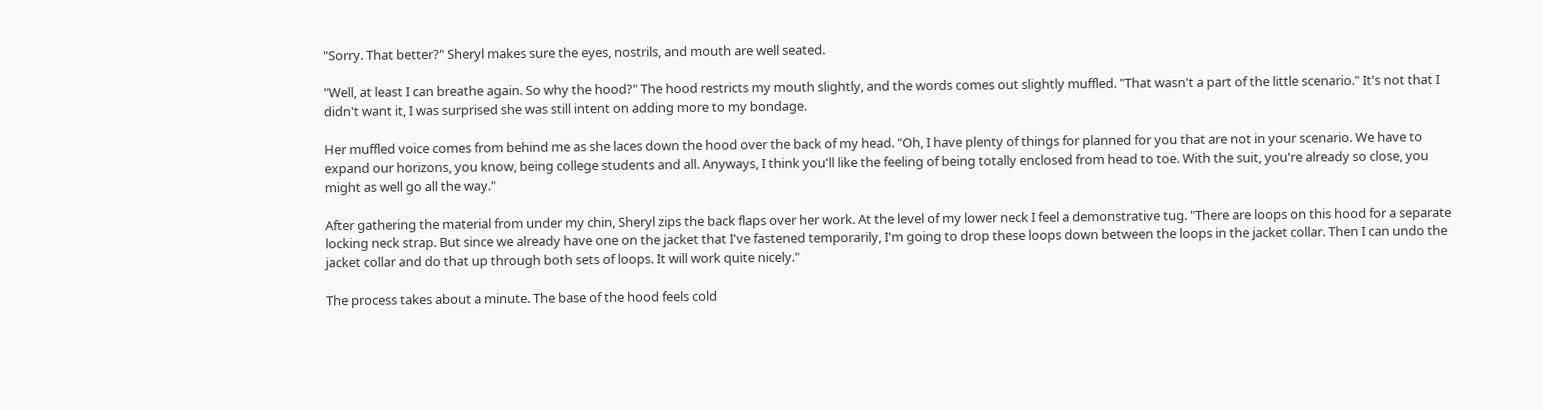"Sorry. That better?" Sheryl makes sure the eyes, nostrils, and mouth are well seated.

"Well, at least I can breathe again. So why the hood?" The hood restricts my mouth slightly, and the words comes out slightly muffled. "That wasn't a part of the little scenario." It's not that I didn't want it, I was surprised she was still intent on adding more to my bondage.

Her muffled voice comes from behind me as she laces down the hood over the back of my head. "Oh, I have plenty of things for planned for you that are not in your scenario. We have to expand our horizons, you know, being college students and all. Anyways, I think you'll like the feeling of being totally enclosed from head to toe. With the suit, you're already so close, you might as well go all the way."

After gathering the material from under my chin, Sheryl zips the back flaps over her work. At the level of my lower neck I feel a demonstrative tug. "There are loops on this hood for a separate locking neck strap. But since we already have one on the jacket that I've fastened temporarily, I'm going to drop these loops down between the loops in the jacket collar. Then I can undo the jacket collar and do that up through both sets of loops. It will work quite nicely."

The process takes about a minute. The base of the hood feels cold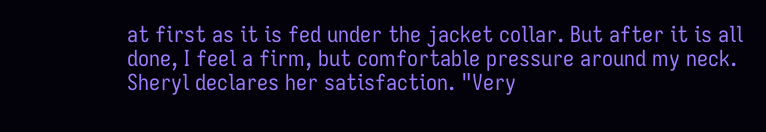at first as it is fed under the jacket collar. But after it is all done, I feel a firm, but comfortable pressure around my neck. Sheryl declares her satisfaction. "Very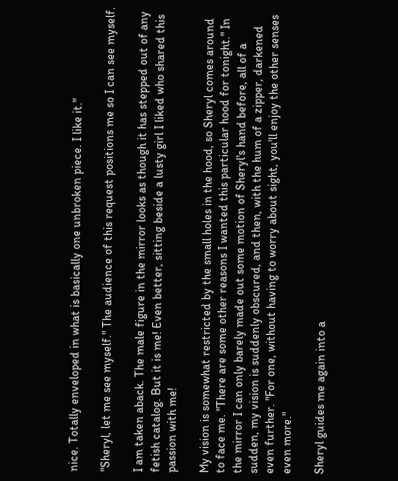nice. Totally enveloped in what is basically one unbroken piece. I like it."

"Sheryl, let me see myself." The audience of this request positions me so I can see myself.

I am taken aback. The male figure in the mirror looks as though it has stepped out of any fetish catalog. But it is me! Even better, sitting beside a lusty girl I liked who shared this passion with me!

My vision is somewhat restricted by the small holes in the hood, so Sheryl comes around to face me. "There are some other reasons I wanted this particular hood for tonight." In the mirror I can only barely made out some motion of Sheryl's hand before, all of a sudden, my vision is suddenly obscured, and then, with the hum of a zipper, darkened even further. "For one, without having to worry about sight, you'll enjoy the other senses even more."

Sheryl guides me again into a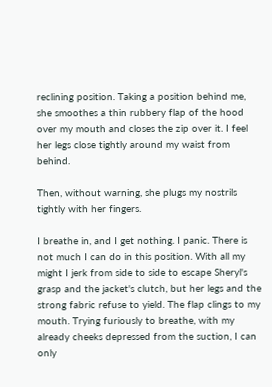reclining position. Taking a position behind me, she smoothes a thin rubbery flap of the hood over my mouth and closes the zip over it. I feel her legs close tightly around my waist from behind.

Then, without warning, she plugs my nostrils tightly with her fingers.

I breathe in, and I get nothing. I panic. There is not much I can do in this position. With all my might I jerk from side to side to escape Sheryl's grasp and the jacket's clutch, but her legs and the strong fabric refuse to yield. The flap clings to my mouth. Trying furiously to breathe, with my already cheeks depressed from the suction, I can only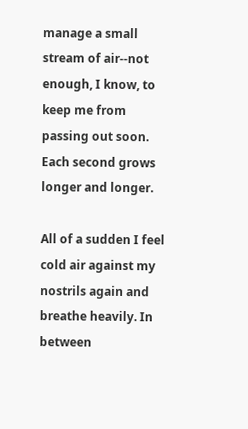manage a small stream of air--not enough, I know, to keep me from passing out soon. Each second grows longer and longer.

All of a sudden I feel cold air against my nostrils again and breathe heavily. In between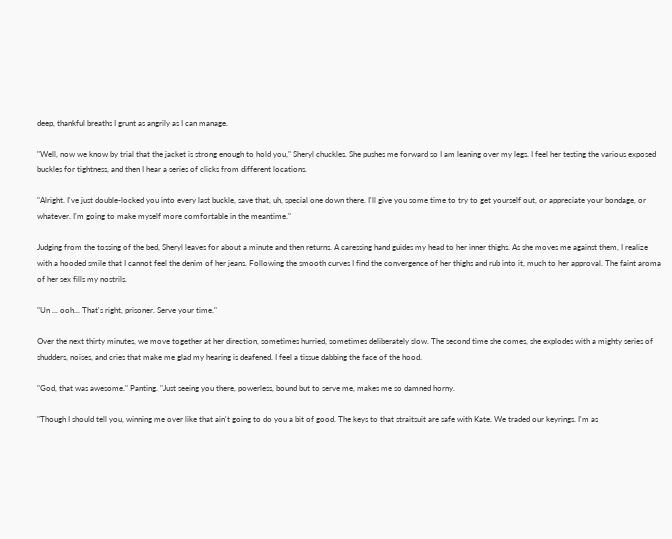deep, thankful breaths I grunt as angrily as I can manage.

"Well, now we know by trial that the jacket is strong enough to hold you," Sheryl chuckles. She pushes me forward so I am leaning over my legs. I feel her testing the various exposed buckles for tightness, and then I hear a series of clicks from different locations.

"Alright. I've just double-locked you into every last buckle, save that, uh, special one down there. I'll give you some time to try to get yourself out, or appreciate your bondage, or whatever. I'm going to make myself more comfortable in the meantime."

Judging from the tossing of the bed, Sheryl leaves for about a minute and then returns. A caressing hand guides my head to her inner thighs. As she moves me against them, I realize with a hooded smile that I cannot feel the denim of her jeans. Following the smooth curves I find the convergence of her thighs and rub into it, much to her approval. The faint aroma of her sex fills my nostrils.

"Un ... ooh... That's right, prisoner. Serve your time."

Over the next thirty minutes, we move together at her direction, sometimes hurried, sometimes deliberately slow. The second time she comes, she explodes with a mighty series of shudders, noises, and cries that make me glad my hearing is deafened. I feel a tissue dabbing the face of the hood.

"God, that was awesome." Panting. "Just seeing you there, powerless, bound but to serve me, makes me so damned horny.

"Though I should tell you, winning me over like that ain't going to do you a bit of good. The keys to that straitsuit are safe with Kate. We traded our keyrings. I'm as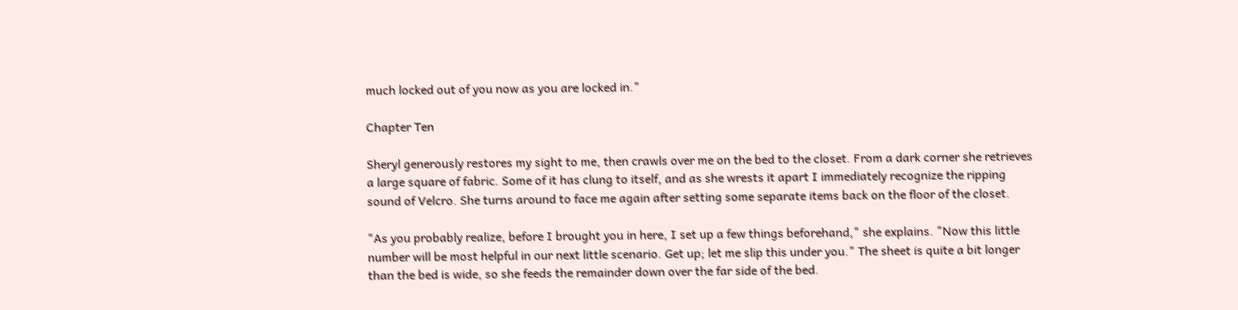much locked out of you now as you are locked in."

Chapter Ten

Sheryl generously restores my sight to me, then crawls over me on the bed to the closet. From a dark corner she retrieves a large square of fabric. Some of it has clung to itself, and as she wrests it apart I immediately recognize the ripping sound of Velcro. She turns around to face me again after setting some separate items back on the floor of the closet.

"As you probably realize, before I brought you in here, I set up a few things beforehand," she explains. "Now this little number will be most helpful in our next little scenario. Get up; let me slip this under you." The sheet is quite a bit longer than the bed is wide, so she feeds the remainder down over the far side of the bed.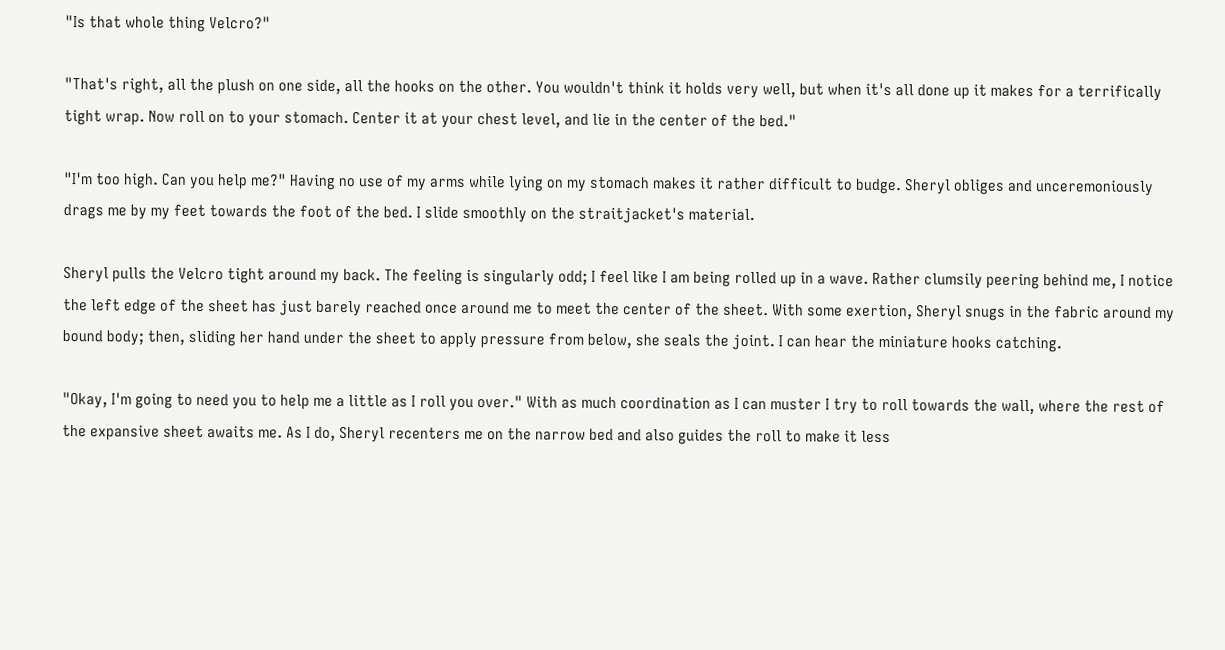"Is that whole thing Velcro?"

"That's right, all the plush on one side, all the hooks on the other. You wouldn't think it holds very well, but when it's all done up it makes for a terrifically tight wrap. Now roll on to your stomach. Center it at your chest level, and lie in the center of the bed."

"I'm too high. Can you help me?" Having no use of my arms while lying on my stomach makes it rather difficult to budge. Sheryl obliges and unceremoniously drags me by my feet towards the foot of the bed. I slide smoothly on the straitjacket's material.

Sheryl pulls the Velcro tight around my back. The feeling is singularly odd; I feel like I am being rolled up in a wave. Rather clumsily peering behind me, I notice the left edge of the sheet has just barely reached once around me to meet the center of the sheet. With some exertion, Sheryl snugs in the fabric around my bound body; then, sliding her hand under the sheet to apply pressure from below, she seals the joint. I can hear the miniature hooks catching.

"Okay, I'm going to need you to help me a little as I roll you over." With as much coordination as I can muster I try to roll towards the wall, where the rest of the expansive sheet awaits me. As I do, Sheryl recenters me on the narrow bed and also guides the roll to make it less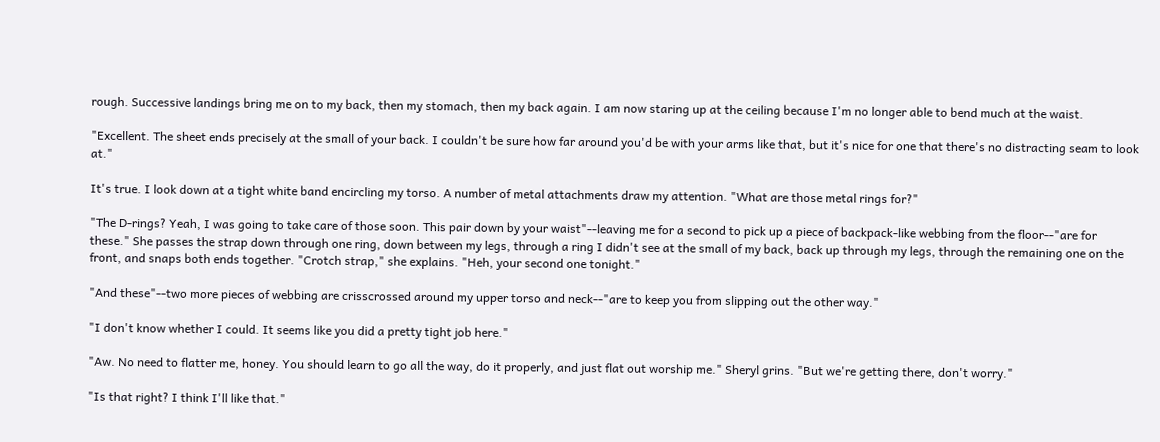rough. Successive landings bring me on to my back, then my stomach, then my back again. I am now staring up at the ceiling because I'm no longer able to bend much at the waist.

"Excellent. The sheet ends precisely at the small of your back. I couldn't be sure how far around you'd be with your arms like that, but it's nice for one that there's no distracting seam to look at."

It's true. I look down at a tight white band encircling my torso. A number of metal attachments draw my attention. "What are those metal rings for?"

"The D-rings? Yeah, I was going to take care of those soon. This pair down by your waist"--leaving me for a second to pick up a piece of backpack-like webbing from the floor--"are for these." She passes the strap down through one ring, down between my legs, through a ring I didn't see at the small of my back, back up through my legs, through the remaining one on the front, and snaps both ends together. "Crotch strap," she explains. "Heh, your second one tonight."

"And these"--two more pieces of webbing are crisscrossed around my upper torso and neck--"are to keep you from slipping out the other way."

"I don't know whether I could. It seems like you did a pretty tight job here."

"Aw. No need to flatter me, honey. You should learn to go all the way, do it properly, and just flat out worship me." Sheryl grins. "But we're getting there, don't worry."

"Is that right? I think I'll like that."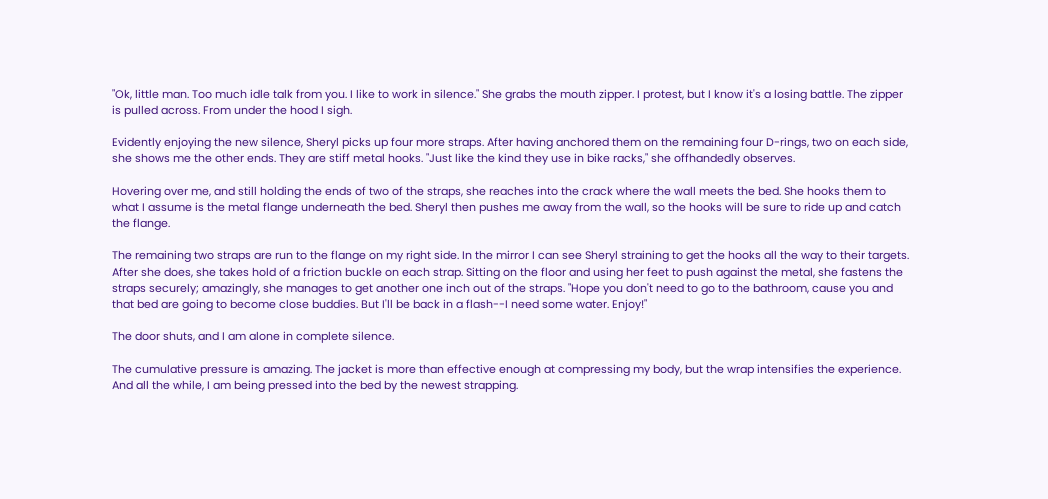"Ok, little man. Too much idle talk from you. I like to work in silence." She grabs the mouth zipper. I protest, but I know it's a losing battle. The zipper is pulled across. From under the hood I sigh.

Evidently enjoying the new silence, Sheryl picks up four more straps. After having anchored them on the remaining four D-rings, two on each side, she shows me the other ends. They are stiff metal hooks. "Just like the kind they use in bike racks," she offhandedly observes.

Hovering over me, and still holding the ends of two of the straps, she reaches into the crack where the wall meets the bed. She hooks them to what I assume is the metal flange underneath the bed. Sheryl then pushes me away from the wall, so the hooks will be sure to ride up and catch the flange.

The remaining two straps are run to the flange on my right side. In the mirror I can see Sheryl straining to get the hooks all the way to their targets. After she does, she takes hold of a friction buckle on each strap. Sitting on the floor and using her feet to push against the metal, she fastens the straps securely; amazingly, she manages to get another one inch out of the straps. "Hope you don't need to go to the bathroom, cause you and that bed are going to become close buddies. But I'll be back in a flash--I need some water. Enjoy!"

The door shuts, and I am alone in complete silence.

The cumulative pressure is amazing. The jacket is more than effective enough at compressing my body, but the wrap intensifies the experience. And all the while, I am being pressed into the bed by the newest strapping.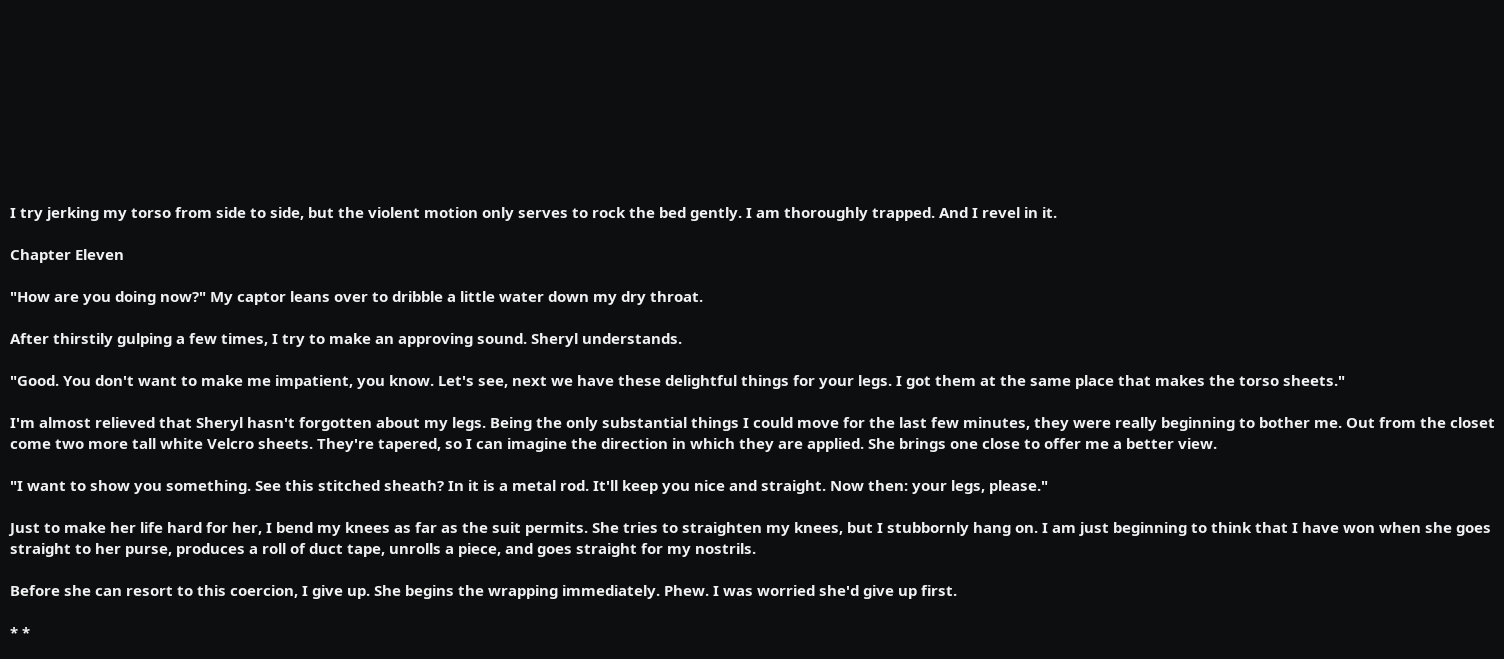I try jerking my torso from side to side, but the violent motion only serves to rock the bed gently. I am thoroughly trapped. And I revel in it.

Chapter Eleven

"How are you doing now?" My captor leans over to dribble a little water down my dry throat.

After thirstily gulping a few times, I try to make an approving sound. Sheryl understands.

"Good. You don't want to make me impatient, you know. Let's see, next we have these delightful things for your legs. I got them at the same place that makes the torso sheets."

I'm almost relieved that Sheryl hasn't forgotten about my legs. Being the only substantial things I could move for the last few minutes, they were really beginning to bother me. Out from the closet come two more tall white Velcro sheets. They're tapered, so I can imagine the direction in which they are applied. She brings one close to offer me a better view.

"I want to show you something. See this stitched sheath? In it is a metal rod. It'll keep you nice and straight. Now then: your legs, please."

Just to make her life hard for her, I bend my knees as far as the suit permits. She tries to straighten my knees, but I stubbornly hang on. I am just beginning to think that I have won when she goes straight to her purse, produces a roll of duct tape, unrolls a piece, and goes straight for my nostrils.

Before she can resort to this coercion, I give up. She begins the wrapping immediately. Phew. I was worried she'd give up first.

* *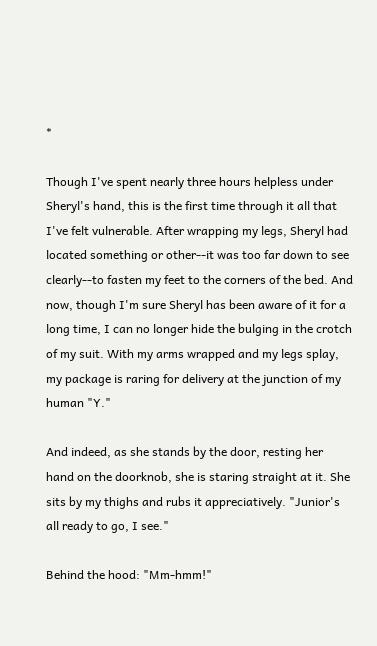*

Though I've spent nearly three hours helpless under Sheryl's hand, this is the first time through it all that I've felt vulnerable. After wrapping my legs, Sheryl had located something or other--it was too far down to see clearly--to fasten my feet to the corners of the bed. And now, though I'm sure Sheryl has been aware of it for a long time, I can no longer hide the bulging in the crotch of my suit. With my arms wrapped and my legs splay, my package is raring for delivery at the junction of my human "Y."

And indeed, as she stands by the door, resting her hand on the doorknob, she is staring straight at it. She sits by my thighs and rubs it appreciatively. "Junior's all ready to go, I see."

Behind the hood: "Mm-hmm!"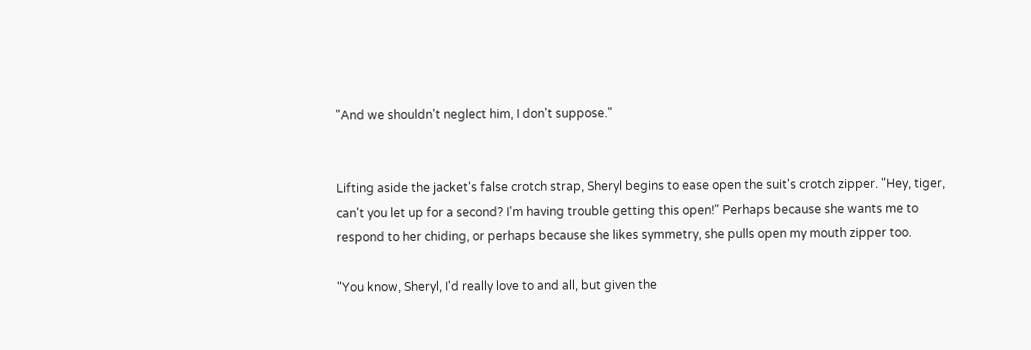"And we shouldn't neglect him, I don't suppose."


Lifting aside the jacket's false crotch strap, Sheryl begins to ease open the suit's crotch zipper. "Hey, tiger, can't you let up for a second? I'm having trouble getting this open!" Perhaps because she wants me to respond to her chiding, or perhaps because she likes symmetry, she pulls open my mouth zipper too.

"You know, Sheryl, I'd really love to and all, but given the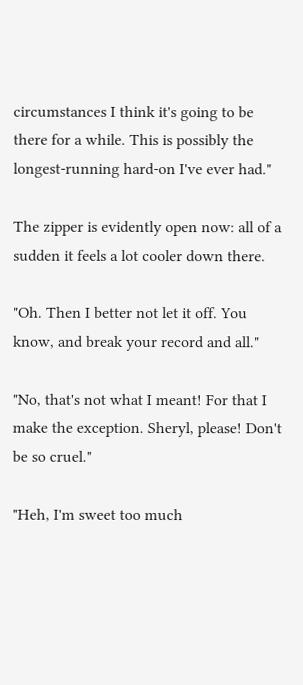circumstances I think it's going to be there for a while. This is possibly the longest-running hard-on I've ever had."

The zipper is evidently open now: all of a sudden it feels a lot cooler down there.

"Oh. Then I better not let it off. You know, and break your record and all."

"No, that's not what I meant! For that I make the exception. Sheryl, please! Don't be so cruel."

"Heh, I'm sweet too much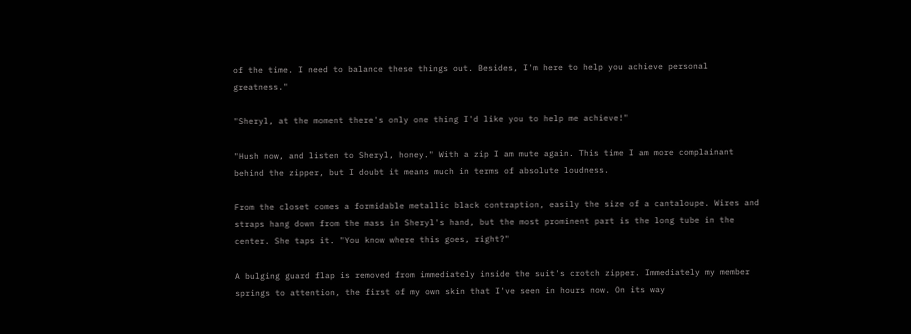of the time. I need to balance these things out. Besides, I'm here to help you achieve personal greatness."

"Sheryl, at the moment there's only one thing I'd like you to help me achieve!"

"Hush now, and listen to Sheryl, honey." With a zip I am mute again. This time I am more complainant behind the zipper, but I doubt it means much in terms of absolute loudness.

From the closet comes a formidable metallic black contraption, easily the size of a cantaloupe. Wires and straps hang down from the mass in Sheryl's hand, but the most prominent part is the long tube in the center. She taps it. "You know where this goes, right?"

A bulging guard flap is removed from immediately inside the suit's crotch zipper. Immediately my member springs to attention, the first of my own skin that I've seen in hours now. On its way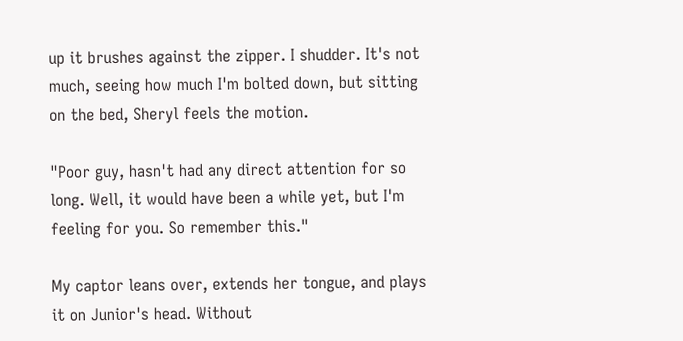up it brushes against the zipper. I shudder. It's not much, seeing how much I'm bolted down, but sitting on the bed, Sheryl feels the motion.

"Poor guy, hasn't had any direct attention for so long. Well, it would have been a while yet, but I'm feeling for you. So remember this."

My captor leans over, extends her tongue, and plays it on Junior's head. Without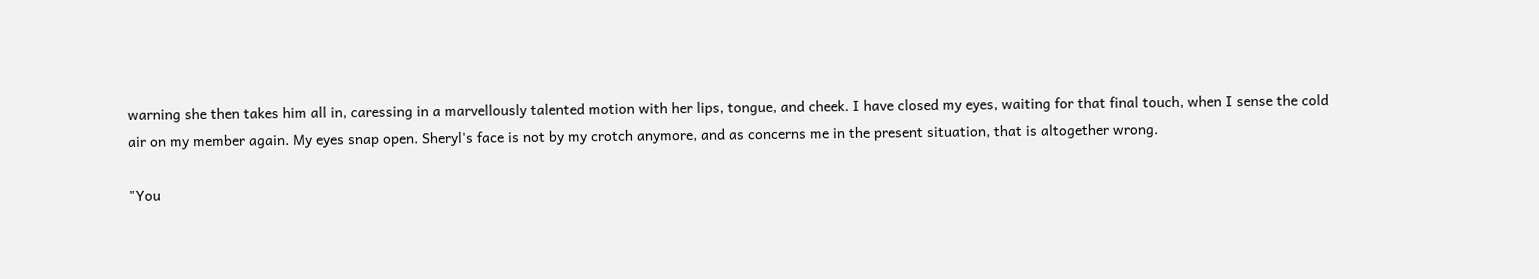warning she then takes him all in, caressing in a marvellously talented motion with her lips, tongue, and cheek. I have closed my eyes, waiting for that final touch, when I sense the cold air on my member again. My eyes snap open. Sheryl's face is not by my crotch anymore, and as concerns me in the present situation, that is altogether wrong.

"You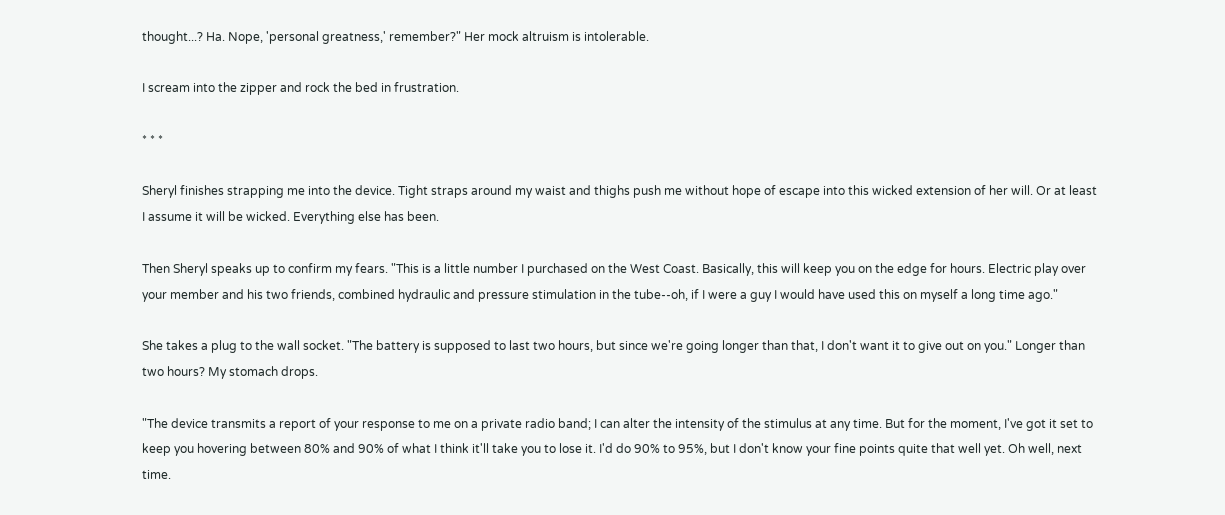thought...? Ha. Nope, 'personal greatness,' remember?" Her mock altruism is intolerable.

I scream into the zipper and rock the bed in frustration.

* * *

Sheryl finishes strapping me into the device. Tight straps around my waist and thighs push me without hope of escape into this wicked extension of her will. Or at least I assume it will be wicked. Everything else has been.

Then Sheryl speaks up to confirm my fears. "This is a little number I purchased on the West Coast. Basically, this will keep you on the edge for hours. Electric play over your member and his two friends, combined hydraulic and pressure stimulation in the tube--oh, if I were a guy I would have used this on myself a long time ago."

She takes a plug to the wall socket. "The battery is supposed to last two hours, but since we're going longer than that, I don't want it to give out on you." Longer than two hours? My stomach drops.

"The device transmits a report of your response to me on a private radio band; I can alter the intensity of the stimulus at any time. But for the moment, I've got it set to keep you hovering between 80% and 90% of what I think it'll take you to lose it. I'd do 90% to 95%, but I don't know your fine points quite that well yet. Oh well, next time.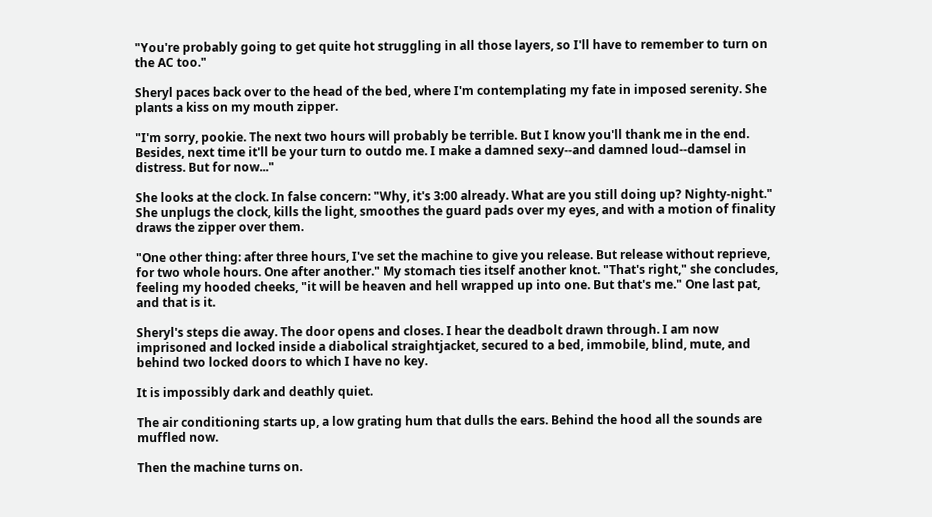"You're probably going to get quite hot struggling in all those layers, so I'll have to remember to turn on the AC too."

Sheryl paces back over to the head of the bed, where I'm contemplating my fate in imposed serenity. She plants a kiss on my mouth zipper.

"I'm sorry, pookie. The next two hours will probably be terrible. But I know you'll thank me in the end. Besides, next time it'll be your turn to outdo me. I make a damned sexy--and damned loud--damsel in distress. But for now..."

She looks at the clock. In false concern: "Why, it's 3:00 already. What are you still doing up? Nighty-night." She unplugs the clock, kills the light, smoothes the guard pads over my eyes, and with a motion of finality draws the zipper over them.

"One other thing: after three hours, I've set the machine to give you release. But release without reprieve, for two whole hours. One after another." My stomach ties itself another knot. "That's right," she concludes, feeling my hooded cheeks, "it will be heaven and hell wrapped up into one. But that's me." One last pat, and that is it.

Sheryl's steps die away. The door opens and closes. I hear the deadbolt drawn through. I am now imprisoned and locked inside a diabolical straightjacket, secured to a bed, immobile, blind, mute, and behind two locked doors to which I have no key.

It is impossibly dark and deathly quiet.

The air conditioning starts up, a low grating hum that dulls the ears. Behind the hood all the sounds are muffled now.

Then the machine turns on.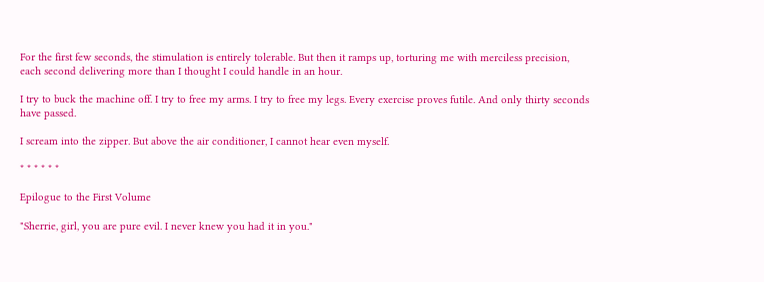For the first few seconds, the stimulation is entirely tolerable. But then it ramps up, torturing me with merciless precision, each second delivering more than I thought I could handle in an hour.

I try to buck the machine off. I try to free my arms. I try to free my legs. Every exercise proves futile. And only thirty seconds have passed.

I scream into the zipper. But above the air conditioner, I cannot hear even myself.

* * * * * *

Epilogue to the First Volume

"Sherrie, girl, you are pure evil. I never knew you had it in you."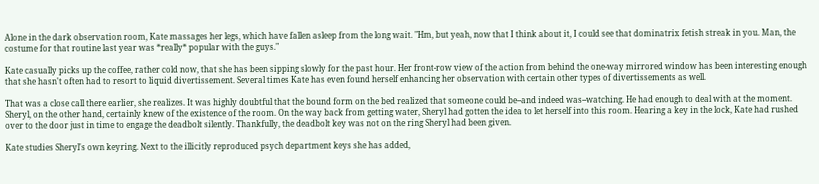Alone in the dark observation room, Kate massages her legs, which have fallen asleep from the long wait. "Hm, but yeah, now that I think about it, I could see that dominatrix fetish streak in you. Man, the costume for that routine last year was *really* popular with the guys."

Kate casually picks up the coffee, rather cold now, that she has been sipping slowly for the past hour. Her front-row view of the action from behind the one-way mirrored window has been interesting enough that she hasn't often had to resort to liquid divertissement. Several times Kate has even found herself enhancing her observation with certain other types of divertissements as well.

That was a close call there earlier, she realizes. It was highly doubtful that the bound form on the bed realized that someone could be--and indeed was--watching. He had enough to deal with at the moment. Sheryl, on the other hand, certainly knew of the existence of the room. On the way back from getting water, Sheryl had gotten the idea to let herself into this room. Hearing a key in the lock, Kate had rushed over to the door just in time to engage the deadbolt silently. Thankfully, the deadbolt key was not on the ring Sheryl had been given.

Kate studies Sheryl's own keyring. Next to the illicitly reproduced psych department keys she has added,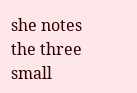she notes the three small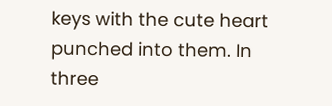keys with the cute heart punched into them. In three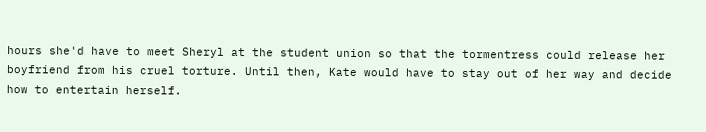hours she'd have to meet Sheryl at the student union so that the tormentress could release her boyfriend from his cruel torture. Until then, Kate would have to stay out of her way and decide how to entertain herself.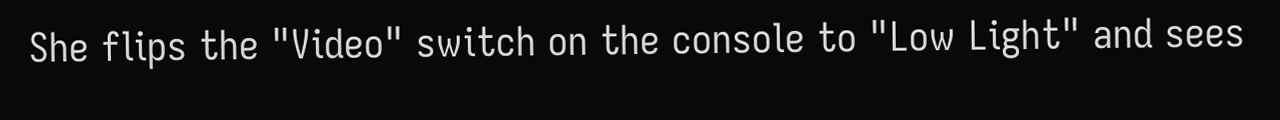She flips the "Video" switch on the console to "Low Light" and sees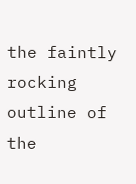the faintly rocking outline of the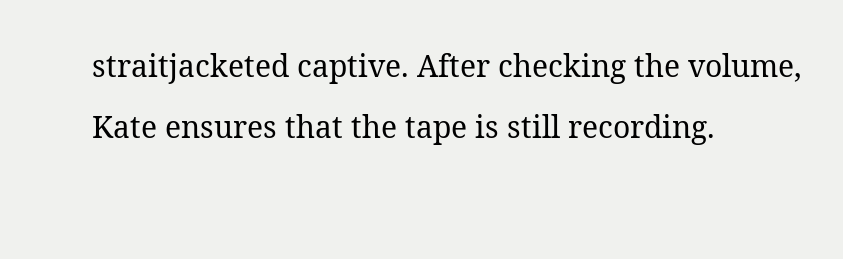straitjacketed captive. After checking the volume, Kate ensures that the tape is still recording.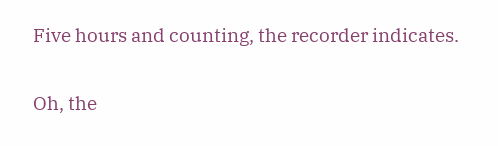Five hours and counting, the recorder indicates.

Oh, the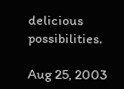delicious possibilities.

Aug 25, 2003